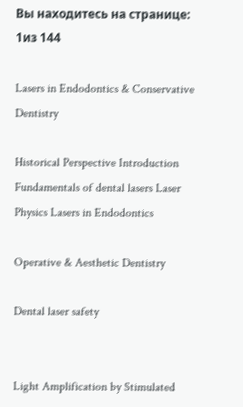Вы находитесь на странице: 1из 144

Lasers in Endodontics & Conservative Dentistry

Historical Perspective Introduction Fundamentals of dental lasers Laser Physics Lasers in Endodontics

Operative & Aesthetic Dentistry

Dental laser safety


Light Amplification by Stimulated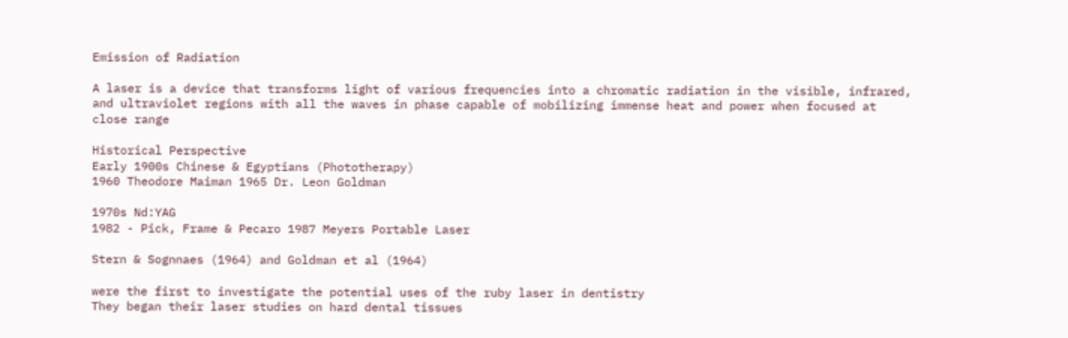Emission of Radiation

A laser is a device that transforms light of various frequencies into a chromatic radiation in the visible, infrared, and ultraviolet regions with all the waves in phase capable of mobilizing immense heat and power when focused at close range

Historical Perspective
Early 1900s Chinese & Egyptians (Phototherapy)
1960 Theodore Maiman 1965 Dr. Leon Goldman

1970s Nd:YAG
1982 - Pick, Frame & Pecaro 1987 Meyers Portable Laser

Stern & Sognnaes (1964) and Goldman et al (1964)

were the first to investigate the potential uses of the ruby laser in dentistry
They began their laser studies on hard dental tissues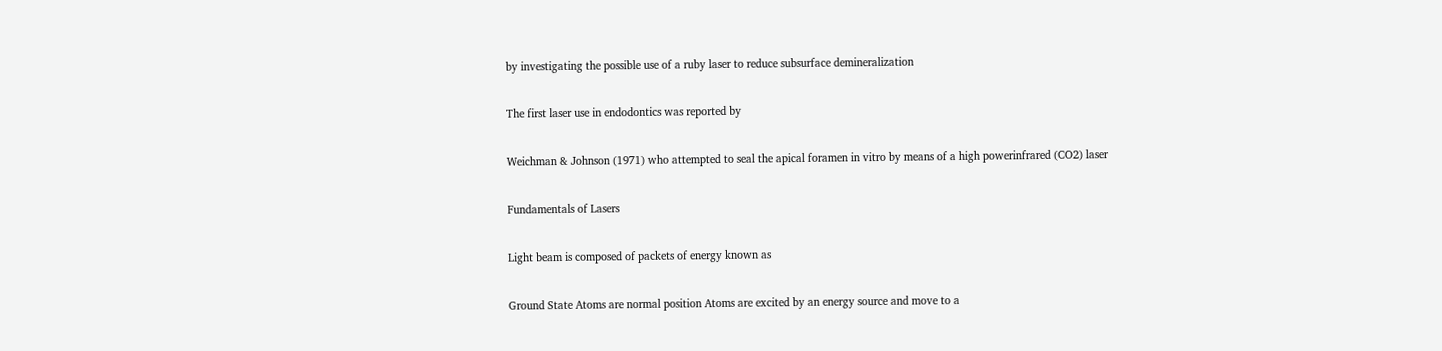by investigating the possible use of a ruby laser to reduce subsurface demineralization

The first laser use in endodontics was reported by

Weichman & Johnson (1971) who attempted to seal the apical foramen in vitro by means of a high powerinfrared (CO2) laser

Fundamentals of Lasers

Light beam is composed of packets of energy known as

Ground State Atoms are normal position Atoms are excited by an energy source and move to a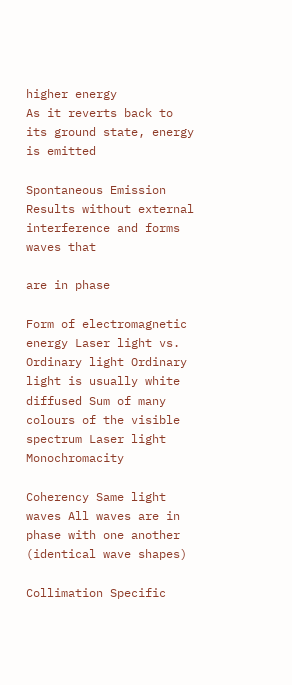higher energy
As it reverts back to its ground state, energy is emitted

Spontaneous Emission
Results without external interference and forms waves that

are in phase

Form of electromagnetic energy Laser light vs. Ordinary light Ordinary light is usually white diffused Sum of many colours of the visible spectrum Laser light Monochromacity

Coherency Same light waves All waves are in phase with one another (identical wave shapes)

Collimation Specific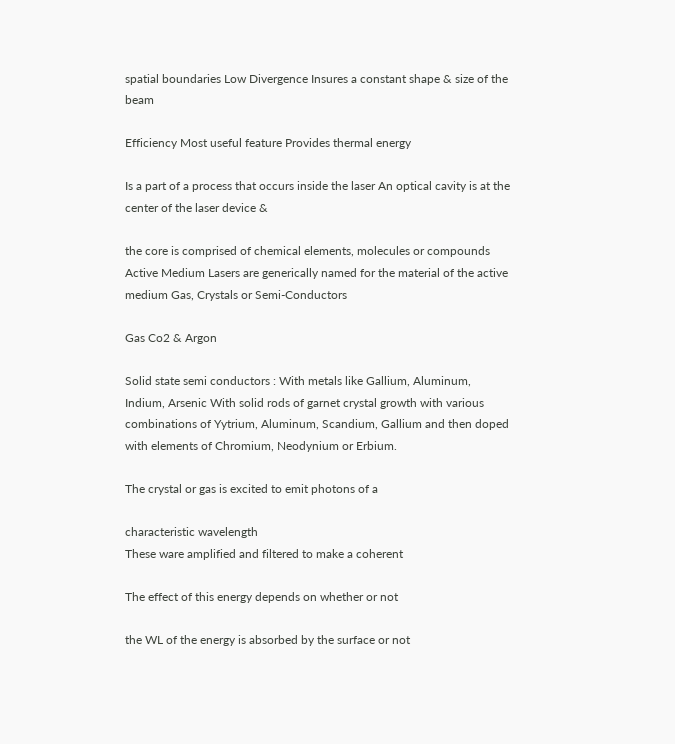spatial boundaries Low Divergence Insures a constant shape & size of the beam

Efficiency Most useful feature Provides thermal energy

Is a part of a process that occurs inside the laser An optical cavity is at the center of the laser device &

the core is comprised of chemical elements, molecules or compounds Active Medium Lasers are generically named for the material of the active medium Gas, Crystals or Semi-Conductors

Gas Co2 & Argon

Solid state semi conductors : With metals like Gallium, Aluminum, Indium, Arsenic With solid rods of garnet crystal growth with various combinations of Yytrium, Aluminum, Scandium, Gallium and then doped with elements of Chromium, Neodynium or Erbium.

The crystal or gas is excited to emit photons of a

characteristic wavelength
These ware amplified and filtered to make a coherent

The effect of this energy depends on whether or not

the WL of the energy is absorbed by the surface or not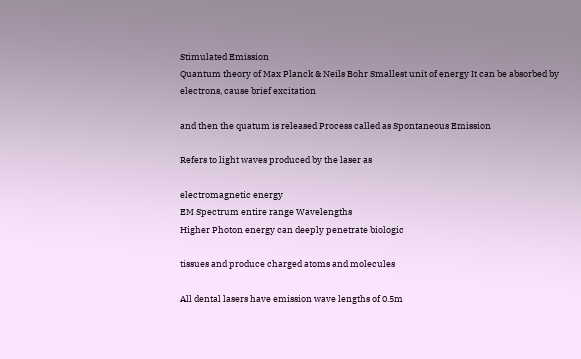Stimulated Emission
Quantum theory of Max Planck & Neils Bohr Smallest unit of energy It can be absorbed by electrons, cause brief excitation

and then the quatum is released Process called as Spontaneous Emission

Refers to light waves produced by the laser as

electromagnetic energy
EM Spectrum entire range Wavelengths
Higher Photon energy can deeply penetrate biologic

tissues and produce charged atoms and molecules

All dental lasers have emission wave lengths of 0.5m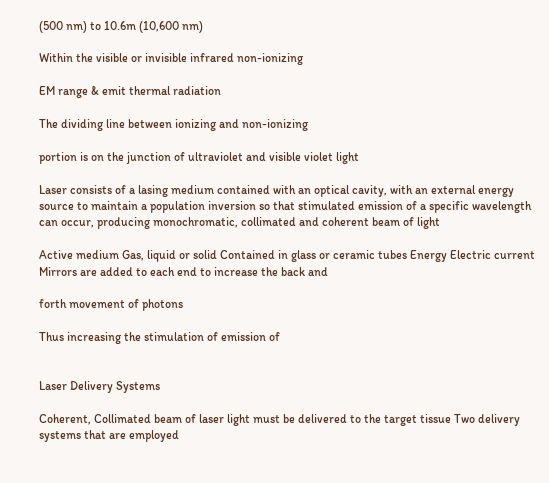(500 nm) to 10.6m (10,600 nm)

Within the visible or invisible infrared non-ionizing

EM range & emit thermal radiation

The dividing line between ionizing and non-ionizing

portion is on the junction of ultraviolet and visible violet light

Laser consists of a lasing medium contained with an optical cavity, with an external energy source to maintain a population inversion so that stimulated emission of a specific wavelength can occur, producing monochromatic, collimated and coherent beam of light

Active medium Gas, liquid or solid Contained in glass or ceramic tubes Energy Electric current Mirrors are added to each end to increase the back and

forth movement of photons

Thus increasing the stimulation of emission of


Laser Delivery Systems

Coherent, Collimated beam of laser light must be delivered to the target tissue Two delivery systems that are employed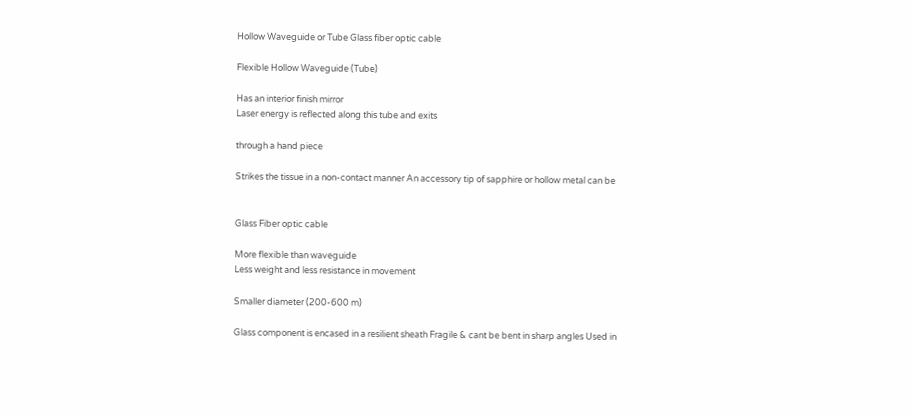Hollow Waveguide or Tube Glass fiber optic cable

Flexible Hollow Waveguide (Tube)

Has an interior finish mirror
Laser energy is reflected along this tube and exits

through a hand piece

Strikes the tissue in a non-contact manner An accessory tip of sapphire or hollow metal can be


Glass Fiber optic cable

More flexible than waveguide
Less weight and less resistance in movement

Smaller diameter (200-600 m)

Glass component is encased in a resilient sheath Fragile & cant be bent in sharp angles Used in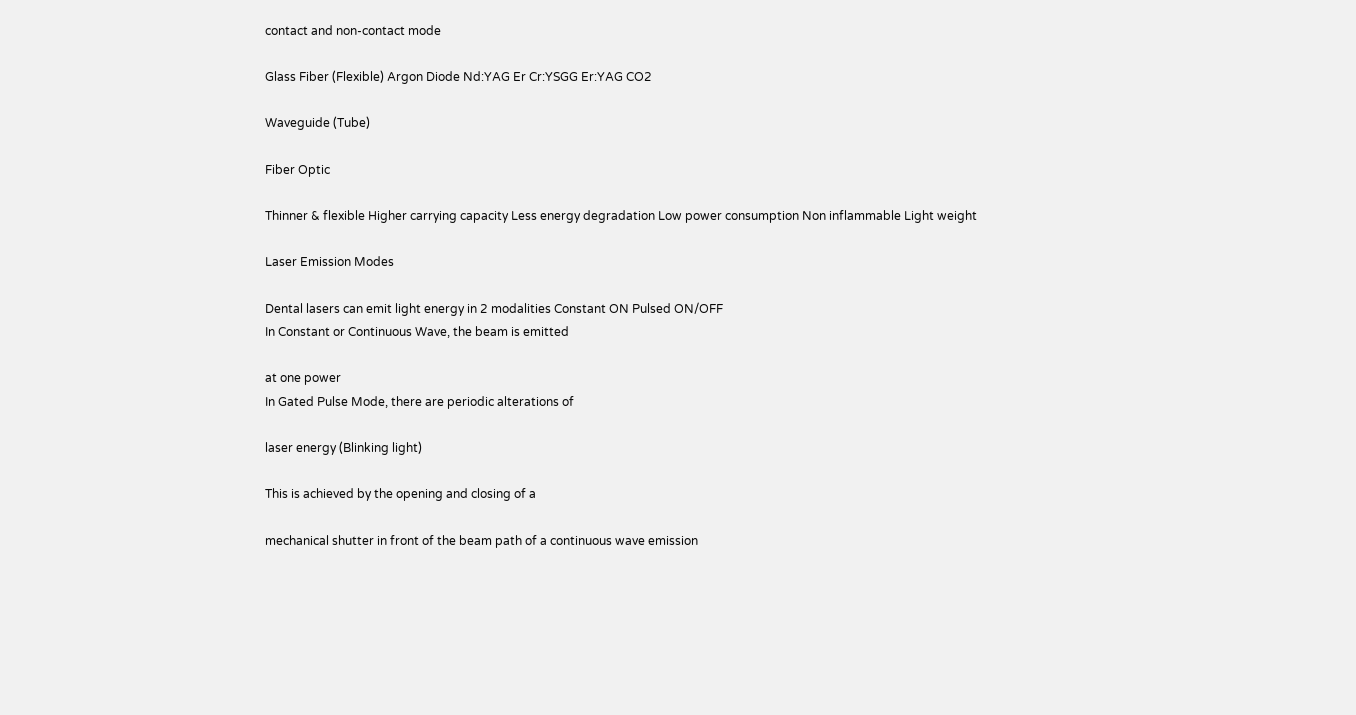contact and non-contact mode

Glass Fiber (Flexible) Argon Diode Nd:YAG Er Cr:YSGG Er:YAG CO2

Waveguide (Tube)

Fiber Optic

Thinner & flexible Higher carrying capacity Less energy degradation Low power consumption Non inflammable Light weight

Laser Emission Modes

Dental lasers can emit light energy in 2 modalities Constant ON Pulsed ON/OFF
In Constant or Continuous Wave, the beam is emitted

at one power
In Gated Pulse Mode, there are periodic alterations of

laser energy (Blinking light)

This is achieved by the opening and closing of a

mechanical shutter in front of the beam path of a continuous wave emission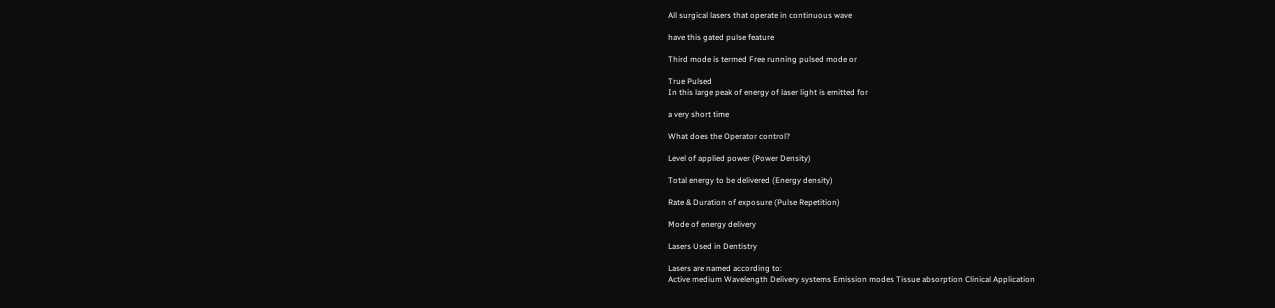All surgical lasers that operate in continuous wave

have this gated pulse feature

Third mode is termed Free running pulsed mode or

True Pulsed
In this large peak of energy of laser light is emitted for

a very short time

What does the Operator control?

Level of applied power (Power Density)

Total energy to be delivered (Energy density)

Rate & Duration of exposure (Pulse Repetition)

Mode of energy delivery

Lasers Used in Dentistry

Lasers are named according to:
Active medium Wavelength Delivery systems Emission modes Tissue absorption Clinical Application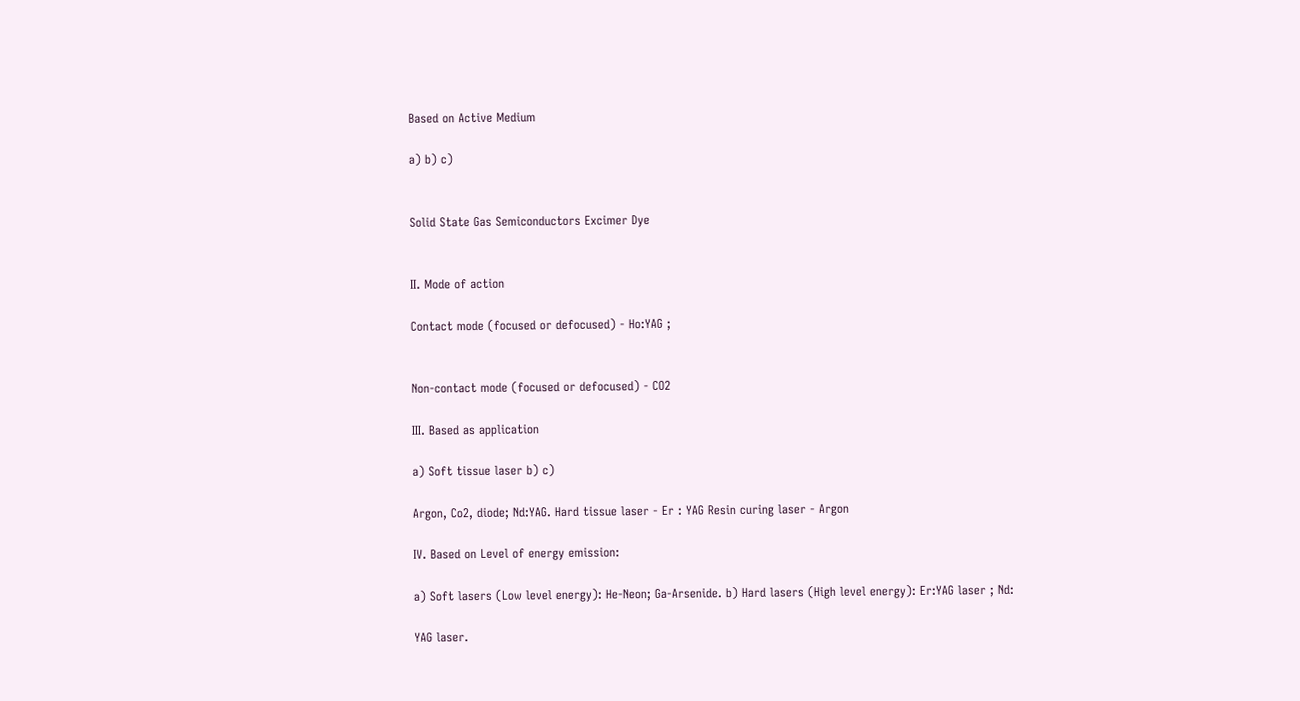Based on Active Medium

a) b) c)


Solid State Gas Semiconductors Excimer Dye


II. Mode of action

Contact mode (focused or defocused) - Ho:YAG ;


Non-contact mode (focused or defocused) - CO2

III. Based as application

a) Soft tissue laser b) c)

Argon, Co2, diode; Nd:YAG. Hard tissue laser - Er : YAG Resin curing laser - Argon

IV. Based on Level of energy emission:

a) Soft lasers (Low level energy): He-Neon; Ga-Arsenide. b) Hard lasers (High level energy): Er:YAG laser ; Nd:

YAG laser.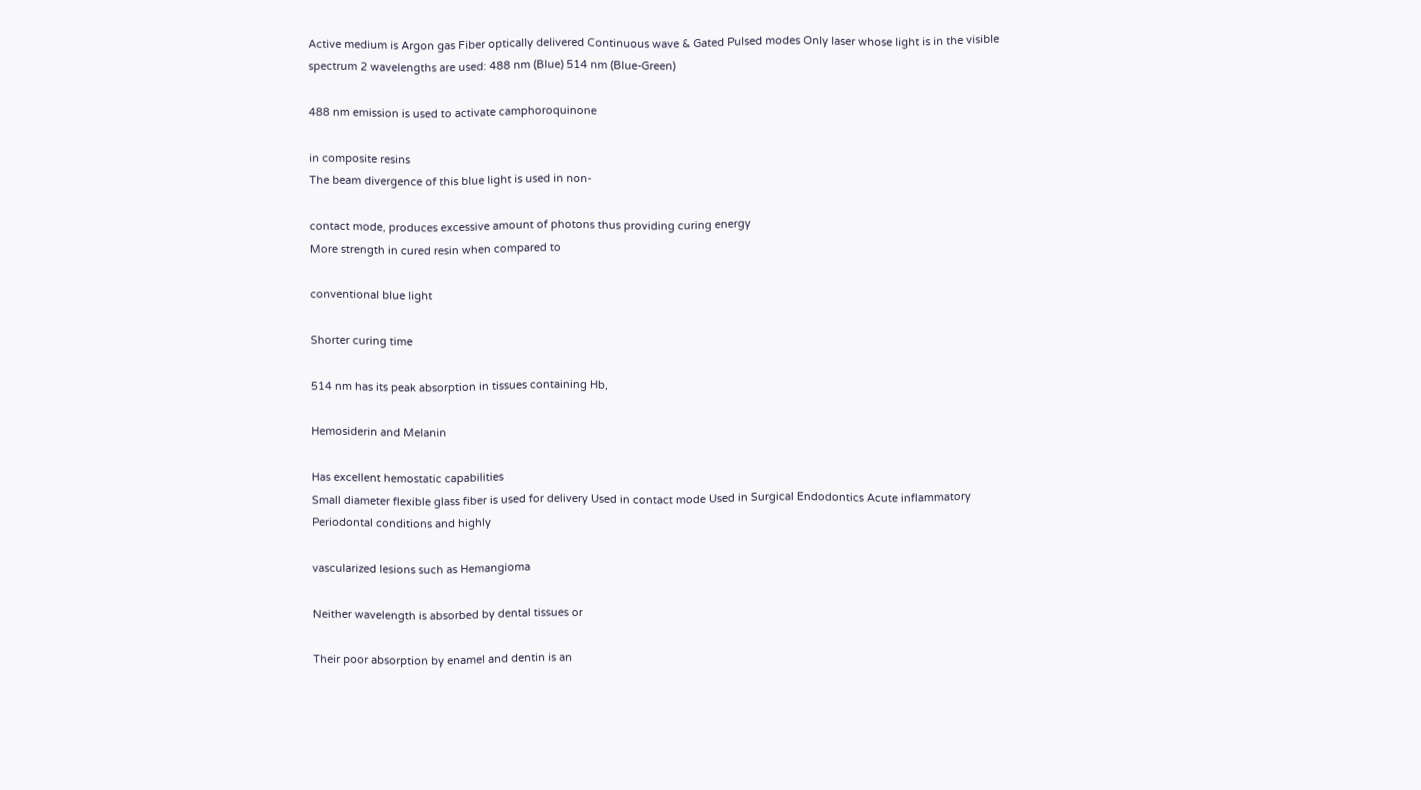Active medium is Argon gas Fiber optically delivered Continuous wave & Gated Pulsed modes Only laser whose light is in the visible spectrum 2 wavelengths are used: 488 nm (Blue) 514 nm (Blue-Green)

488 nm emission is used to activate camphoroquinone

in composite resins
The beam divergence of this blue light is used in non-

contact mode, produces excessive amount of photons thus providing curing energy
More strength in cured resin when compared to

conventional blue light

Shorter curing time

514 nm has its peak absorption in tissues containing Hb,

Hemosiderin and Melanin

Has excellent hemostatic capabilities
Small diameter flexible glass fiber is used for delivery Used in contact mode Used in Surgical Endodontics Acute inflammatory Periodontal conditions and highly

vascularized lesions such as Hemangioma

Neither wavelength is absorbed by dental tissues or

Their poor absorption by enamel and dentin is an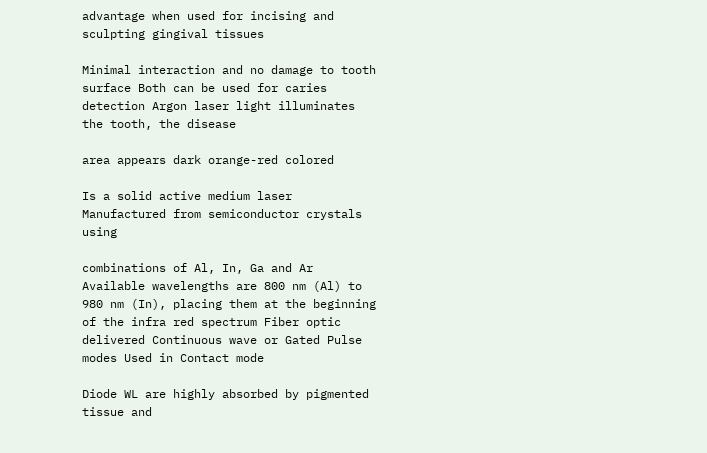advantage when used for incising and sculpting gingival tissues

Minimal interaction and no damage to tooth surface Both can be used for caries detection Argon laser light illuminates the tooth, the disease

area appears dark orange-red colored

Is a solid active medium laser
Manufactured from semiconductor crystals using

combinations of Al, In, Ga and Ar Available wavelengths are 800 nm (Al) to 980 nm (In), placing them at the beginning of the infra red spectrum Fiber optic delivered Continuous wave or Gated Pulse modes Used in Contact mode

Diode WL are highly absorbed by pigmented tissue and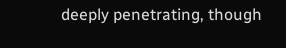deeply penetrating, though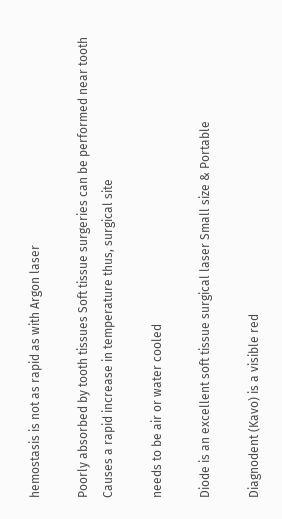hemostasis is not as rapid as with Argon laser

Poorly absorbed by tooth tissues Soft tissue surgeries can be performed near tooth Causes a rapid increase in temperature thus, surgical site

needs to be air or water cooled

Diode is an excellent soft tissue surgical laser Small size & Portable

Diagnodent (Kavo) is a visible red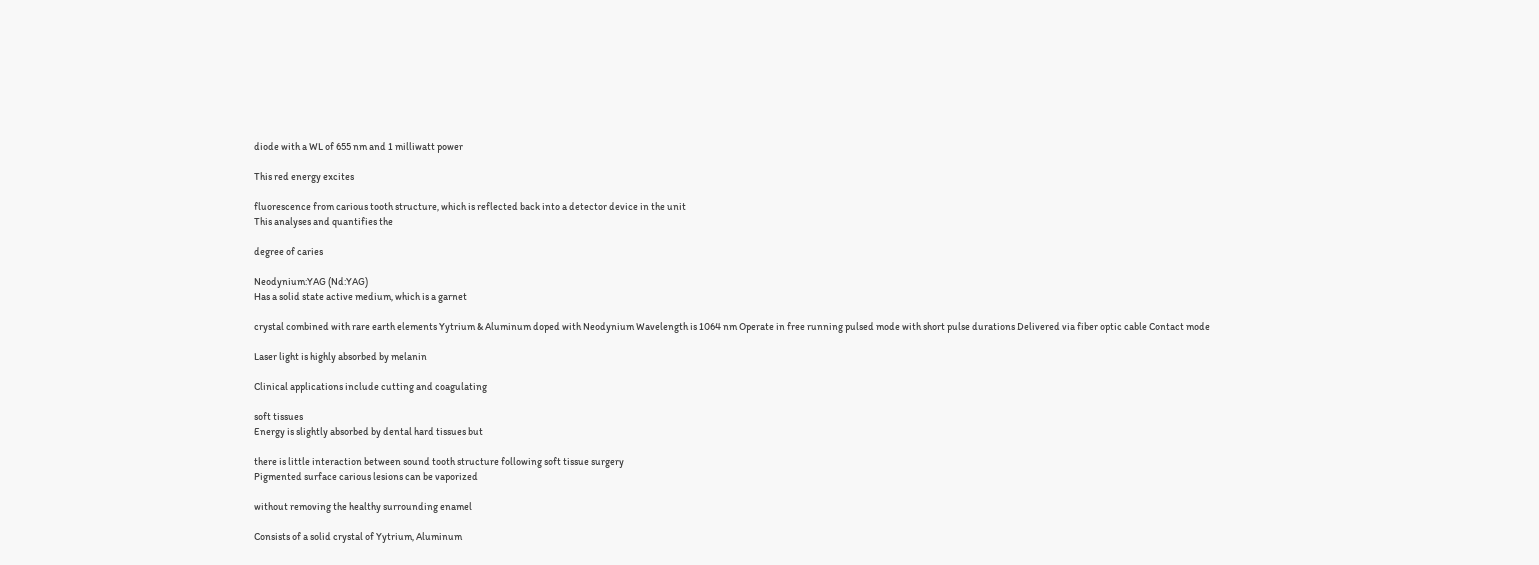diode with a WL of 655 nm and 1 milliwatt power

This red energy excites

fluorescence from carious tooth structure, which is reflected back into a detector device in the unit
This analyses and quantifies the

degree of caries

Neodynium:YAG (Nd:YAG)
Has a solid state active medium, which is a garnet

crystal combined with rare earth elements Yytrium & Aluminum doped with Neodynium Wavelength is 1064 nm Operate in free running pulsed mode with short pulse durations Delivered via fiber optic cable Contact mode

Laser light is highly absorbed by melanin

Clinical applications include cutting and coagulating

soft tissues
Energy is slightly absorbed by dental hard tissues but

there is little interaction between sound tooth structure following soft tissue surgery
Pigmented surface carious lesions can be vaporized

without removing the healthy surrounding enamel

Consists of a solid crystal of Yytrium, Aluminum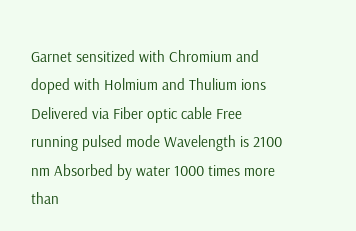Garnet sensitized with Chromium and doped with Holmium and Thulium ions
Delivered via Fiber optic cable Free running pulsed mode Wavelength is 2100 nm Absorbed by water 1000 times more than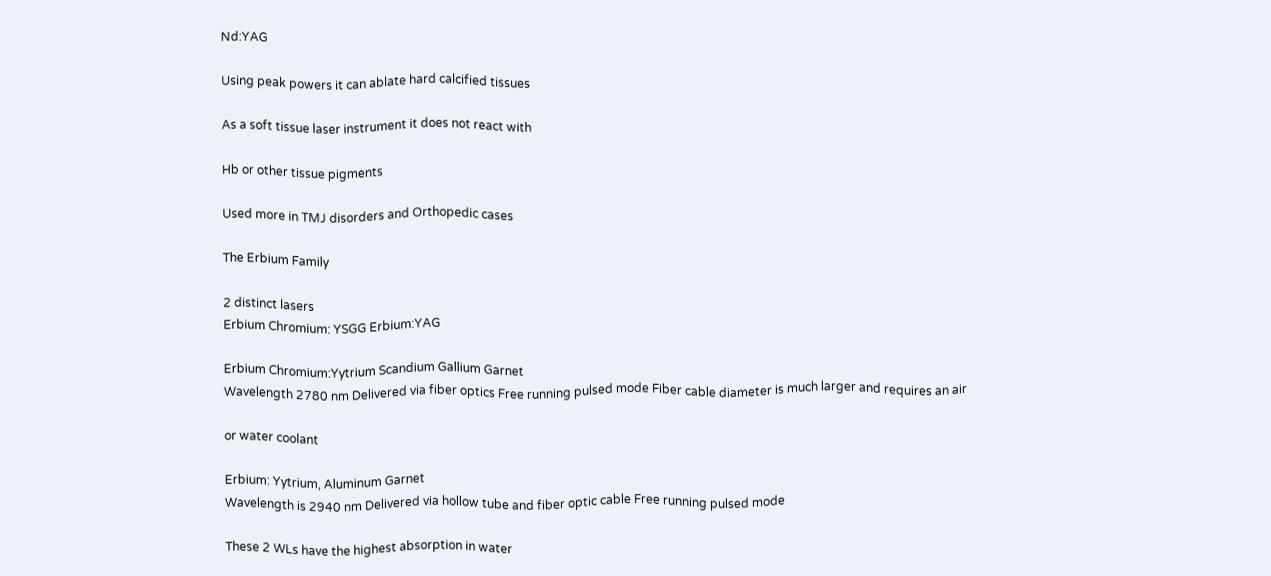Nd:YAG

Using peak powers it can ablate hard calcified tissues

As a soft tissue laser instrument it does not react with

Hb or other tissue pigments

Used more in TMJ disorders and Orthopedic cases

The Erbium Family

2 distinct lasers
Erbium Chromium: YSGG Erbium:YAG

Erbium Chromium:Yytrium Scandium Gallium Garnet
Wavelength 2780 nm Delivered via fiber optics Free running pulsed mode Fiber cable diameter is much larger and requires an air

or water coolant

Erbium: Yytrium, Aluminum Garnet
Wavelength is 2940 nm Delivered via hollow tube and fiber optic cable Free running pulsed mode

These 2 WLs have the highest absorption in water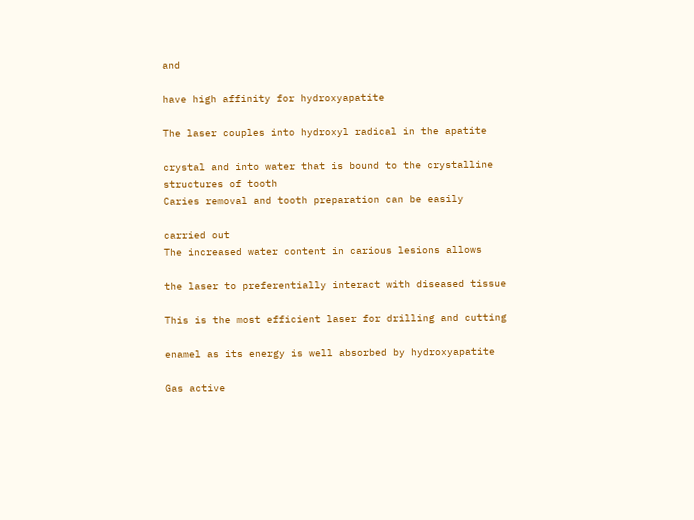and

have high affinity for hydroxyapatite

The laser couples into hydroxyl radical in the apatite

crystal and into water that is bound to the crystalline structures of tooth
Caries removal and tooth preparation can be easily

carried out
The increased water content in carious lesions allows

the laser to preferentially interact with diseased tissue

This is the most efficient laser for drilling and cutting

enamel as its energy is well absorbed by hydroxyapatite

Gas active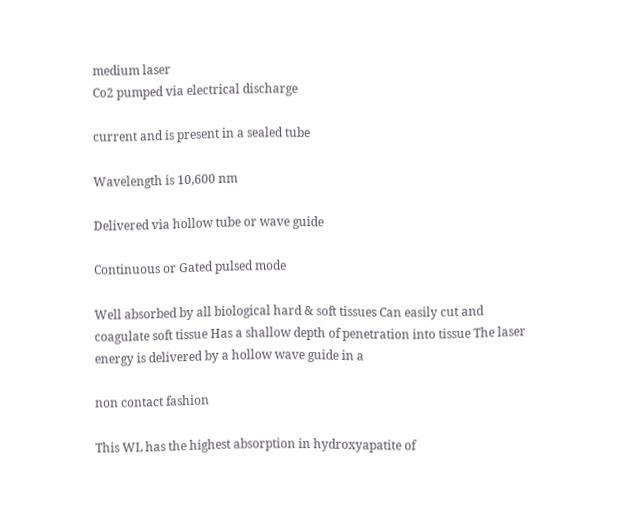medium laser
Co2 pumped via electrical discharge

current and is present in a sealed tube

Wavelength is 10,600 nm

Delivered via hollow tube or wave guide

Continuous or Gated pulsed mode

Well absorbed by all biological hard & soft tissues Can easily cut and coagulate soft tissue Has a shallow depth of penetration into tissue The laser energy is delivered by a hollow wave guide in a

non contact fashion

This WL has the highest absorption in hydroxyapatite of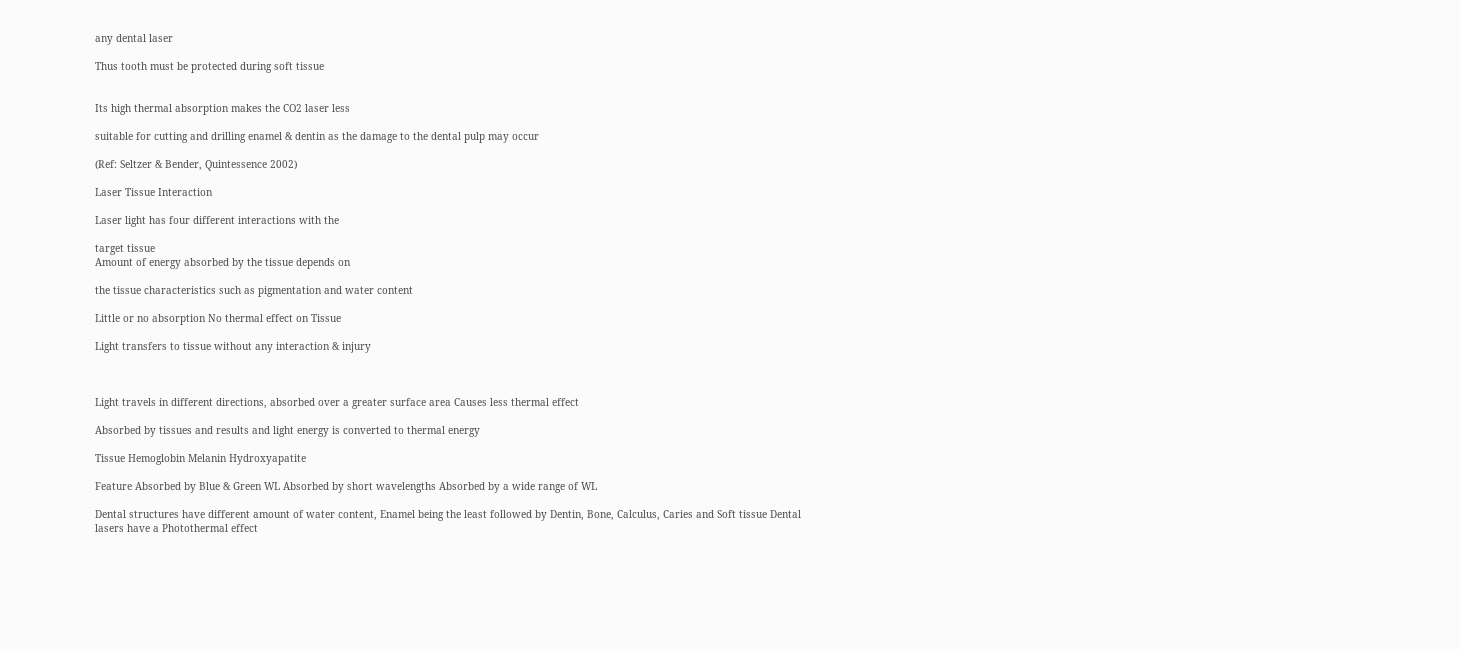any dental laser

Thus tooth must be protected during soft tissue


Its high thermal absorption makes the CO2 laser less

suitable for cutting and drilling enamel & dentin as the damage to the dental pulp may occur

(Ref: Seltzer & Bender, Quintessence 2002)

Laser Tissue Interaction

Laser light has four different interactions with the

target tissue
Amount of energy absorbed by the tissue depends on

the tissue characteristics such as pigmentation and water content

Little or no absorption No thermal effect on Tissue

Light transfers to tissue without any interaction & injury



Light travels in different directions, absorbed over a greater surface area Causes less thermal effect

Absorbed by tissues and results and light energy is converted to thermal energy

Tissue Hemoglobin Melanin Hydroxyapatite

Feature Absorbed by Blue & Green WL Absorbed by short wavelengths Absorbed by a wide range of WL

Dental structures have different amount of water content, Enamel being the least followed by Dentin, Bone, Calculus, Caries and Soft tissue Dental lasers have a Photothermal effect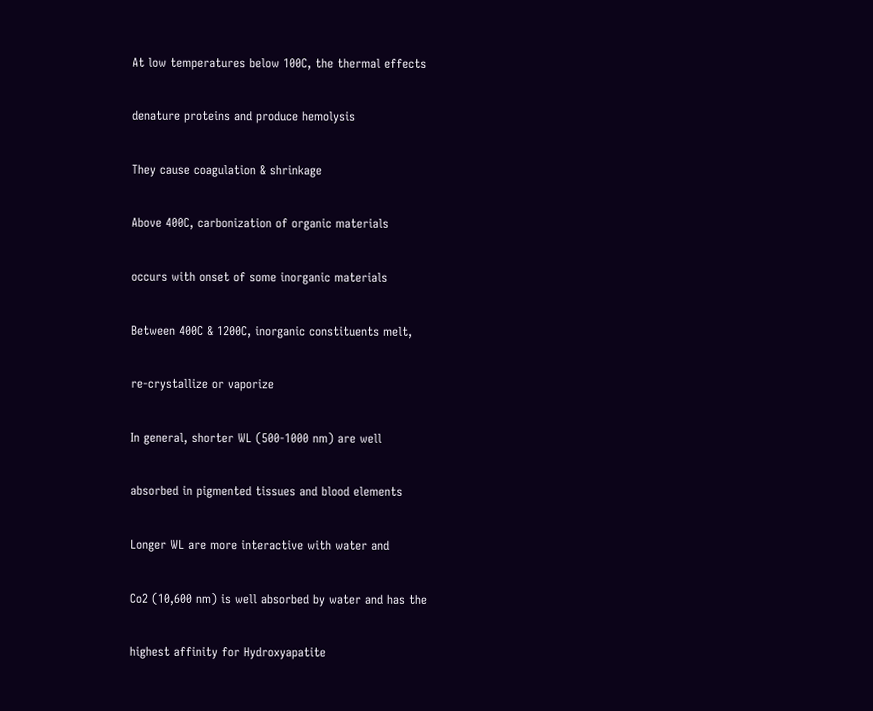At low temperatures below 100C, the thermal effects

denature proteins and produce hemolysis

They cause coagulation & shrinkage

Above 400C, carbonization of organic materials

occurs with onset of some inorganic materials

Between 400C & 1200C, inorganic constituents melt,

re-crystallize or vaporize

In general, shorter WL (500-1000 nm) are well

absorbed in pigmented tissues and blood elements

Longer WL are more interactive with water and

Co2 (10,600 nm) is well absorbed by water and has the

highest affinity for Hydroxyapatite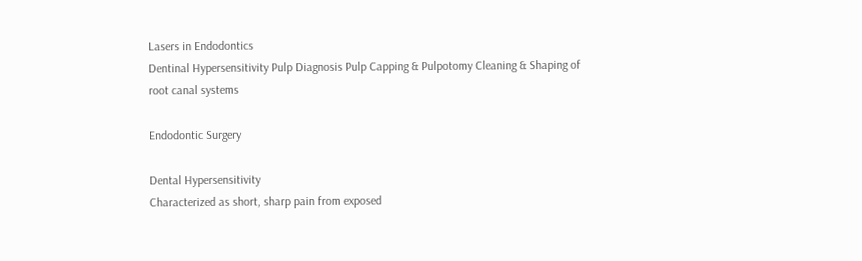Lasers in Endodontics
Dentinal Hypersensitivity Pulp Diagnosis Pulp Capping & Pulpotomy Cleaning & Shaping of root canal systems

Endodontic Surgery

Dental Hypersensitivity
Characterized as short, sharp pain from exposed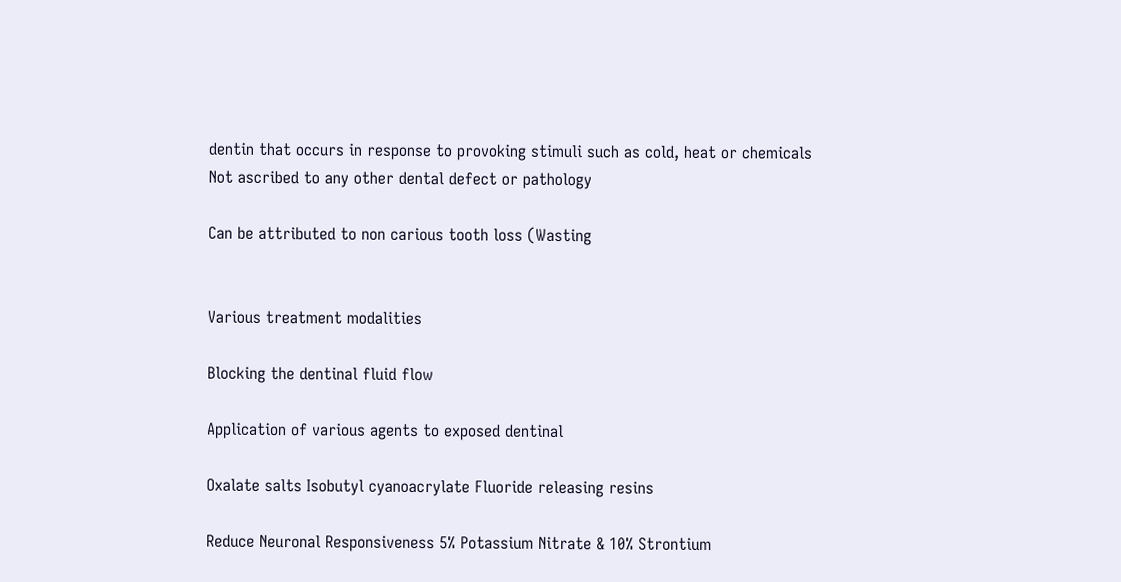dentin that occurs in response to provoking stimuli such as cold, heat or chemicals
Not ascribed to any other dental defect or pathology

Can be attributed to non carious tooth loss (Wasting


Various treatment modalities

Blocking the dentinal fluid flow

Application of various agents to exposed dentinal

Oxalate salts Isobutyl cyanoacrylate Fluoride releasing resins

Reduce Neuronal Responsiveness 5% Potassium Nitrate & 10% Strontium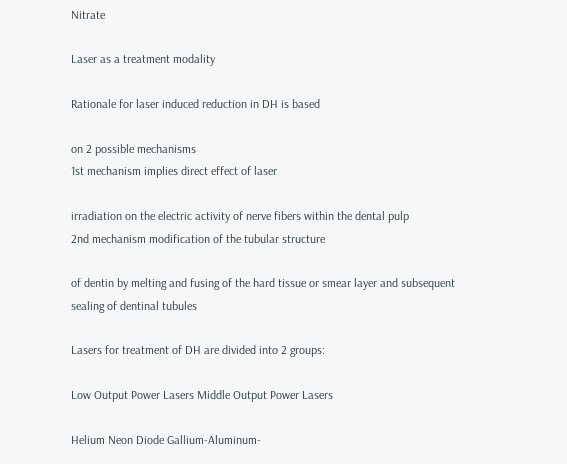Nitrate

Laser as a treatment modality

Rationale for laser induced reduction in DH is based

on 2 possible mechanisms
1st mechanism implies direct effect of laser

irradiation on the electric activity of nerve fibers within the dental pulp
2nd mechanism modification of the tubular structure

of dentin by melting and fusing of the hard tissue or smear layer and subsequent sealing of dentinal tubules

Lasers for treatment of DH are divided into 2 groups:

Low Output Power Lasers Middle Output Power Lasers

Helium Neon Diode Gallium-Aluminum-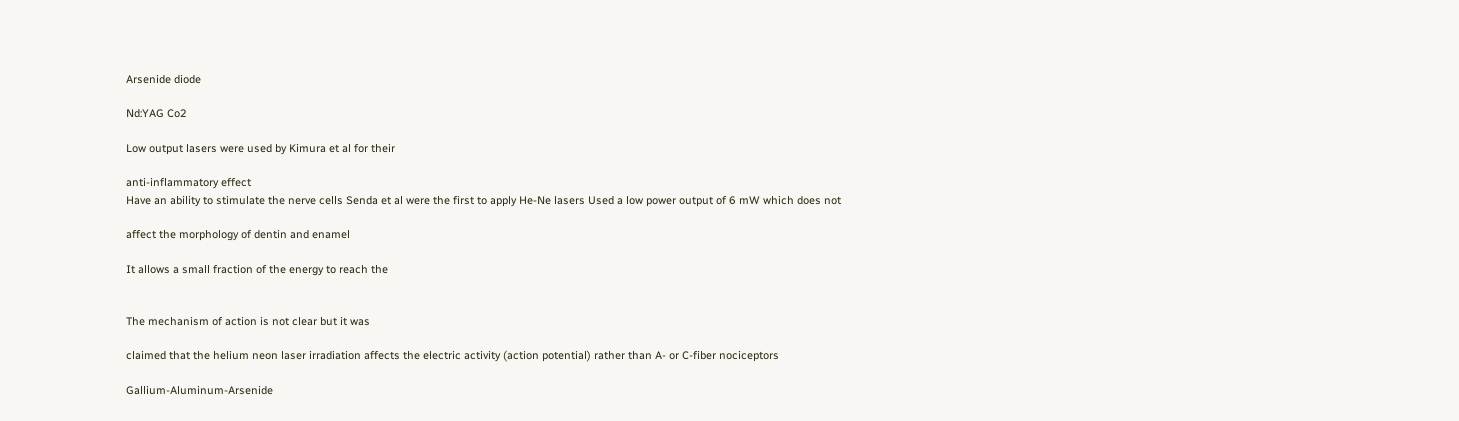Arsenide diode

Nd:YAG Co2

Low output lasers were used by Kimura et al for their

anti-inflammatory effect
Have an ability to stimulate the nerve cells Senda et al were the first to apply He-Ne lasers Used a low power output of 6 mW which does not

affect the morphology of dentin and enamel

It allows a small fraction of the energy to reach the


The mechanism of action is not clear but it was

claimed that the helium neon laser irradiation affects the electric activity (action potential) rather than A- or C-fiber nociceptors

Gallium-Aluminum-Arsenide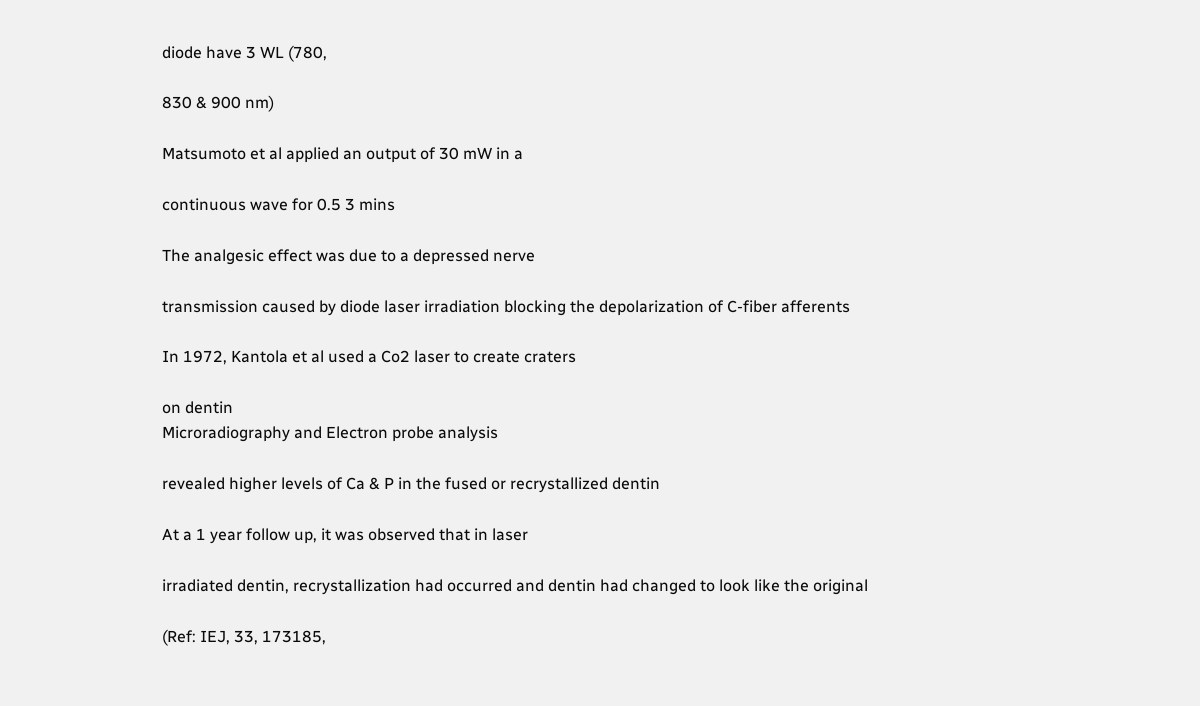diode have 3 WL (780,

830 & 900 nm)

Matsumoto et al applied an output of 30 mW in a

continuous wave for 0.5 3 mins

The analgesic effect was due to a depressed nerve

transmission caused by diode laser irradiation blocking the depolarization of C-fiber afferents

In 1972, Kantola et al used a Co2 laser to create craters

on dentin
Microradiography and Electron probe analysis

revealed higher levels of Ca & P in the fused or recrystallized dentin

At a 1 year follow up, it was observed that in laser

irradiated dentin, recrystallization had occurred and dentin had changed to look like the original

(Ref: IEJ, 33, 173185,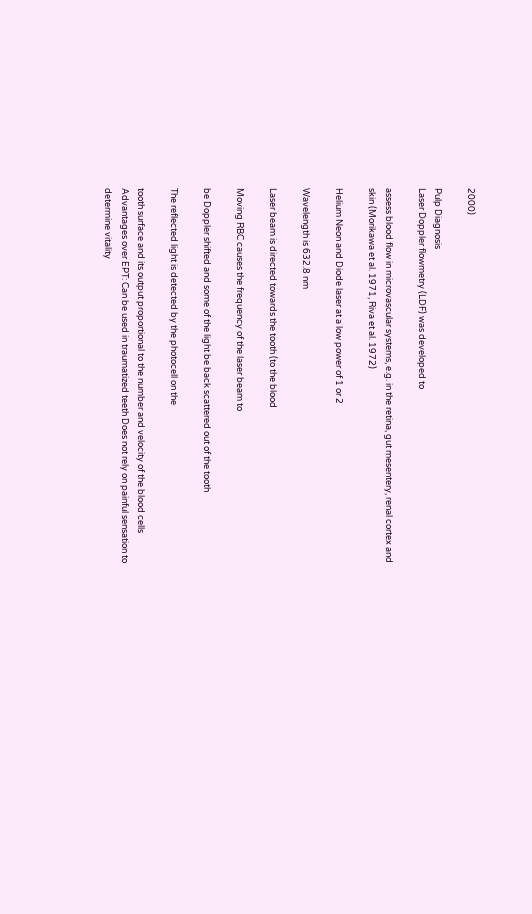2000)

Pulp Diagnosis
Laser Doppler flowmetry (LDF) was developed to

assess blood flow in microvascular systems, e.g. in the retina, gut mesentery, renal cortex and skin (Morikawa et al. 1971, Riva et al. 1972)

Helium Neon and Diode laser at a low power of 1 or 2

Wavelength is 632.8 nm

Laser beam is directed towards the tooth (to the blood

Moving RBC causes the frequency of the laser beam to

be Doppler shifted and some of the light be back scattered out of the tooth

The reflected light is detected by the photocell on the

tooth surface and its output proportional to the number and velocity of the blood cells
Advantages over EPT: Can be used in traumatized teeth Does not rely on painful sensation to determine vitality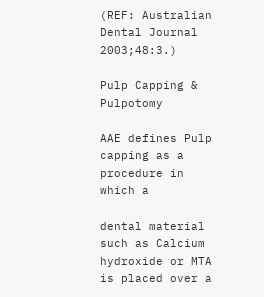(REF: Australian Dental Journal 2003;48:3.)

Pulp Capping & Pulpotomy

AAE defines Pulp capping as a procedure in which a

dental material such as Calcium hydroxide or MTA is placed over a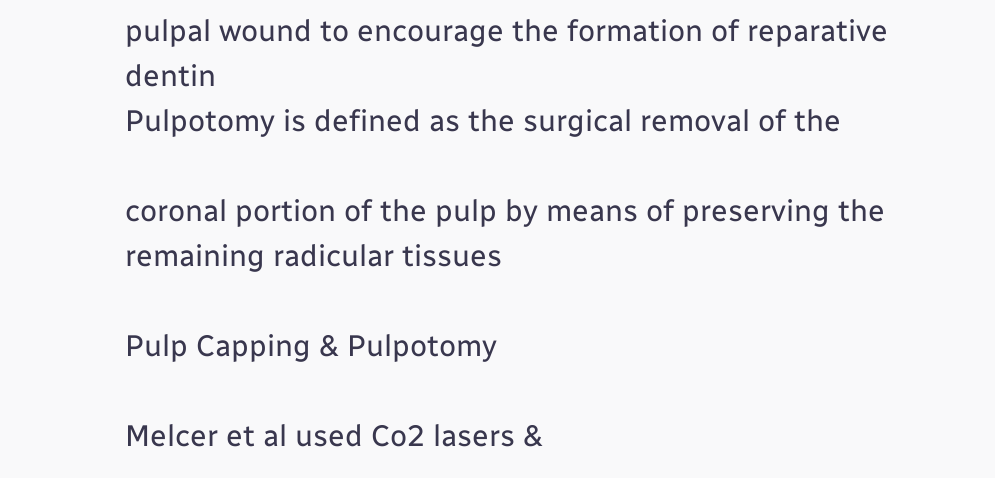pulpal wound to encourage the formation of reparative dentin
Pulpotomy is defined as the surgical removal of the

coronal portion of the pulp by means of preserving the remaining radicular tissues

Pulp Capping & Pulpotomy

Melcer et al used Co2 lasers &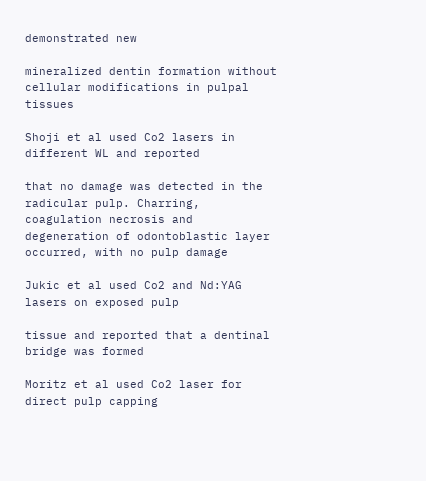demonstrated new

mineralized dentin formation without cellular modifications in pulpal tissues

Shoji et al used Co2 lasers in different WL and reported

that no damage was detected in the radicular pulp. Charring, coagulation necrosis and degeneration of odontoblastic layer occurred, with no pulp damage

Jukic et al used Co2 and Nd:YAG lasers on exposed pulp

tissue and reported that a dentinal bridge was formed

Moritz et al used Co2 laser for direct pulp capping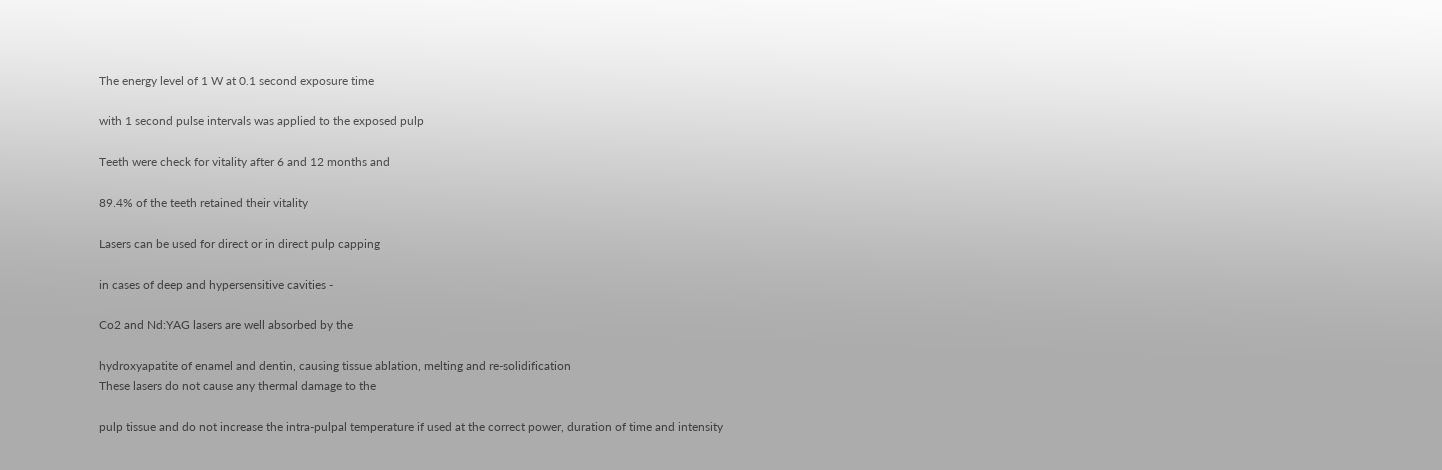The energy level of 1 W at 0.1 second exposure time

with 1 second pulse intervals was applied to the exposed pulp

Teeth were check for vitality after 6 and 12 months and

89.4% of the teeth retained their vitality

Lasers can be used for direct or in direct pulp capping

in cases of deep and hypersensitive cavities -

Co2 and Nd:YAG lasers are well absorbed by the

hydroxyapatite of enamel and dentin, causing tissue ablation, melting and re-solidification
These lasers do not cause any thermal damage to the

pulp tissue and do not increase the intra-pulpal temperature if used at the correct power, duration of time and intensity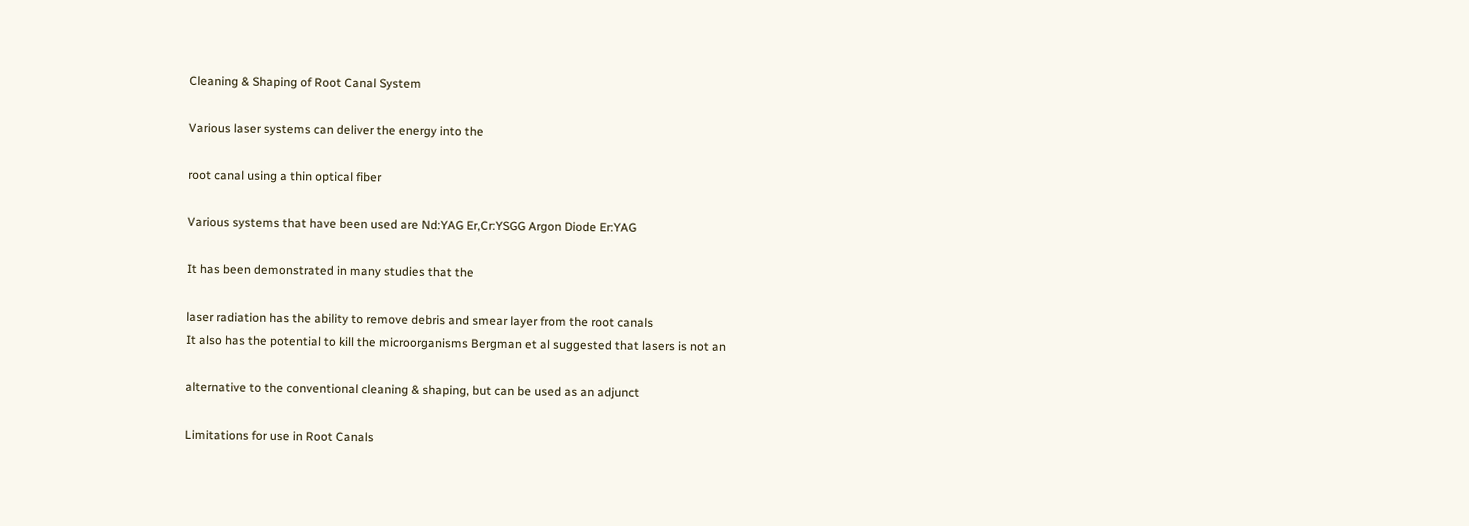Cleaning & Shaping of Root Canal System

Various laser systems can deliver the energy into the

root canal using a thin optical fiber

Various systems that have been used are Nd:YAG Er,Cr:YSGG Argon Diode Er:YAG

It has been demonstrated in many studies that the

laser radiation has the ability to remove debris and smear layer from the root canals
It also has the potential to kill the microorganisms Bergman et al suggested that lasers is not an

alternative to the conventional cleaning & shaping, but can be used as an adjunct

Limitations for use in Root Canals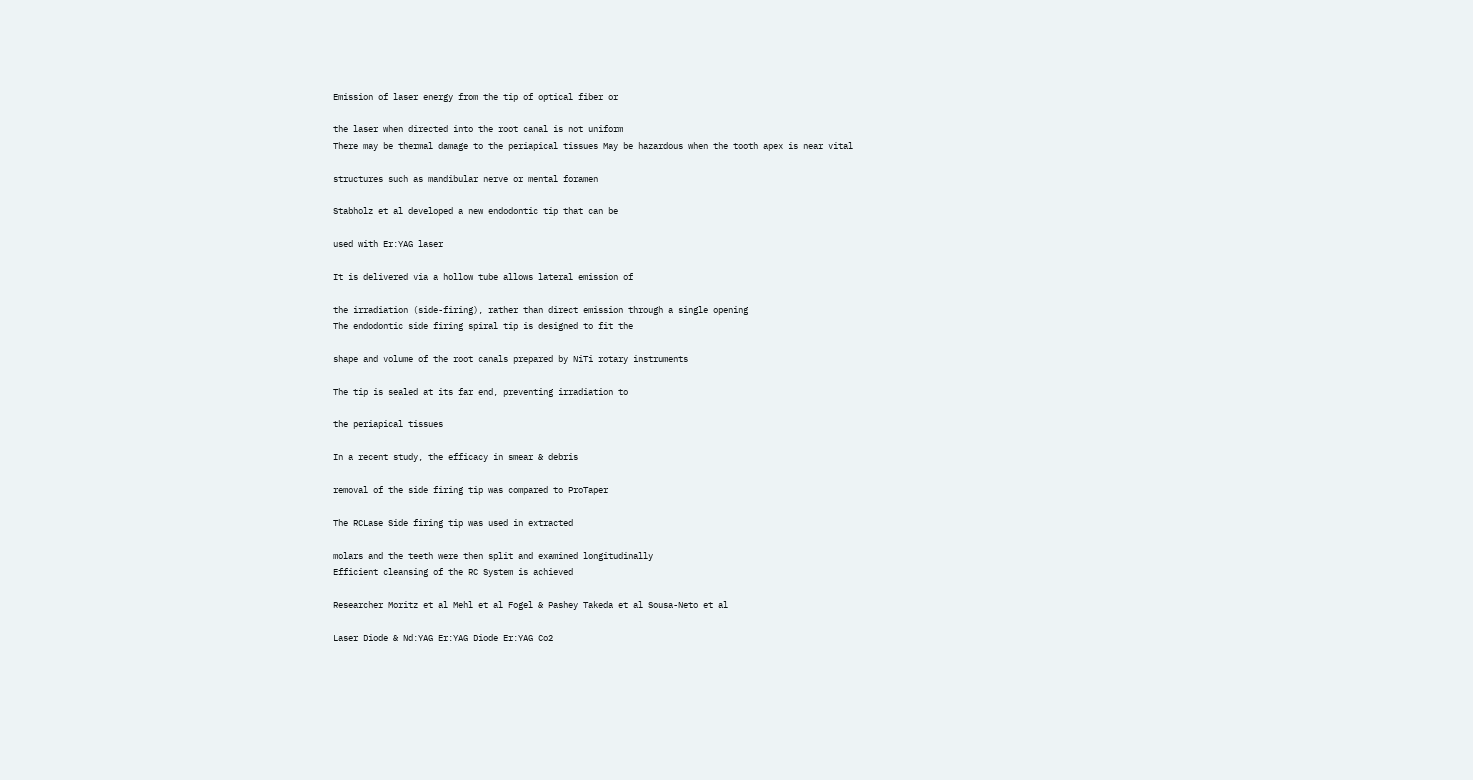Emission of laser energy from the tip of optical fiber or

the laser when directed into the root canal is not uniform
There may be thermal damage to the periapical tissues May be hazardous when the tooth apex is near vital

structures such as mandibular nerve or mental foramen

Stabholz et al developed a new endodontic tip that can be

used with Er:YAG laser

It is delivered via a hollow tube allows lateral emission of

the irradiation (side-firing), rather than direct emission through a single opening
The endodontic side firing spiral tip is designed to fit the

shape and volume of the root canals prepared by NiTi rotary instruments

The tip is sealed at its far end, preventing irradiation to

the periapical tissues

In a recent study, the efficacy in smear & debris

removal of the side firing tip was compared to ProTaper

The RCLase Side firing tip was used in extracted

molars and the teeth were then split and examined longitudinally
Efficient cleansing of the RC System is achieved

Researcher Moritz et al Mehl et al Fogel & Pashey Takeda et al Sousa-Neto et al

Laser Diode & Nd:YAG Er:YAG Diode Er:YAG Co2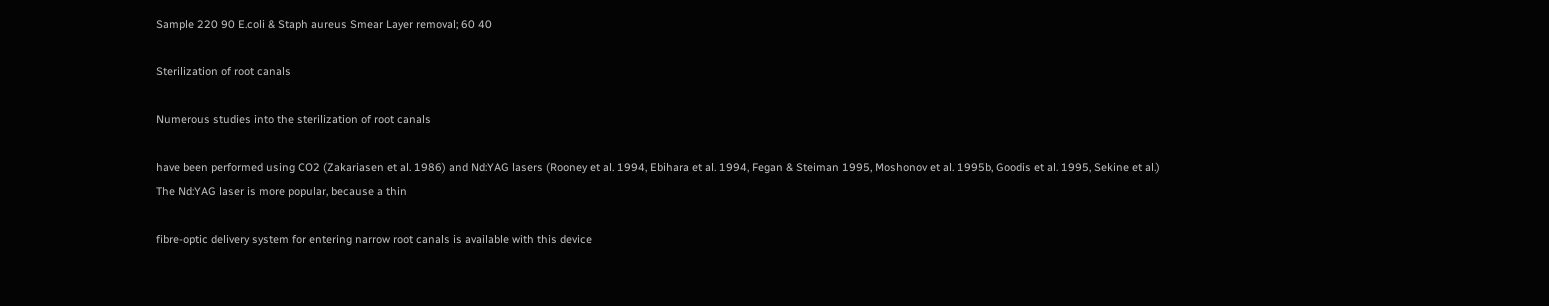Sample 220 90 E.coli & Staph aureus Smear Layer removal; 60 40

Sterilization of root canals

Numerous studies into the sterilization of root canals

have been performed using CO2 (Zakariasen et al. 1986) and Nd:YAG lasers (Rooney et al. 1994, Ebihara et al. 1994, Fegan & Steiman 1995, Moshonov et al. 1995b, Goodis et al. 1995, Sekine et al.)
The Nd:YAG laser is more popular, because a thin

fibre-optic delivery system for entering narrow root canals is available with this device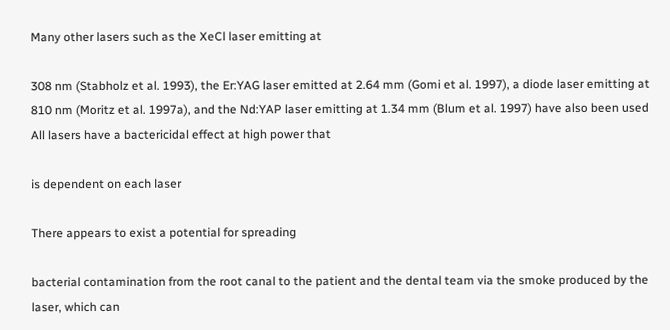Many other lasers such as the XeCl laser emitting at

308 nm (Stabholz et al. 1993), the Er:YAG laser emitted at 2.64 mm (Gomi et al. 1997), a diode laser emitting at 810 nm (Moritz et al. 1997a), and the Nd:YAP laser emitting at 1.34 mm (Blum et al. 1997) have also been used
All lasers have a bactericidal effect at high power that

is dependent on each laser

There appears to exist a potential for spreading

bacterial contamination from the root canal to the patient and the dental team via the smoke produced by the laser, which can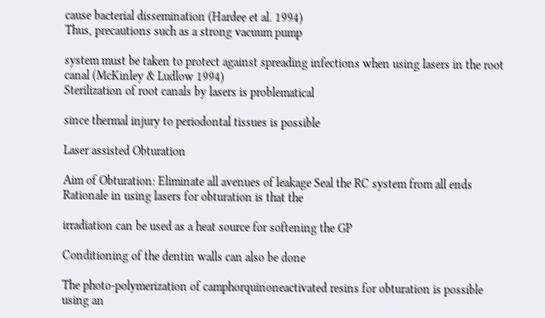cause bacterial dissemination (Hardee et al. 1994)
Thus, precautions such as a strong vacuum pump

system must be taken to protect against spreading infections when using lasers in the root canal (McKinley & Ludlow 1994)
Sterilization of root canals by lasers is problematical

since thermal injury to periodontal tissues is possible

Laser assisted Obturation

Aim of Obturation: Eliminate all avenues of leakage Seal the RC system from all ends
Rationale in using lasers for obturation is that the

irradiation can be used as a heat source for softening the GP

Conditioning of the dentin walls can also be done

The photo-polymerization of camphorquinoneactivated resins for obturation is possible using an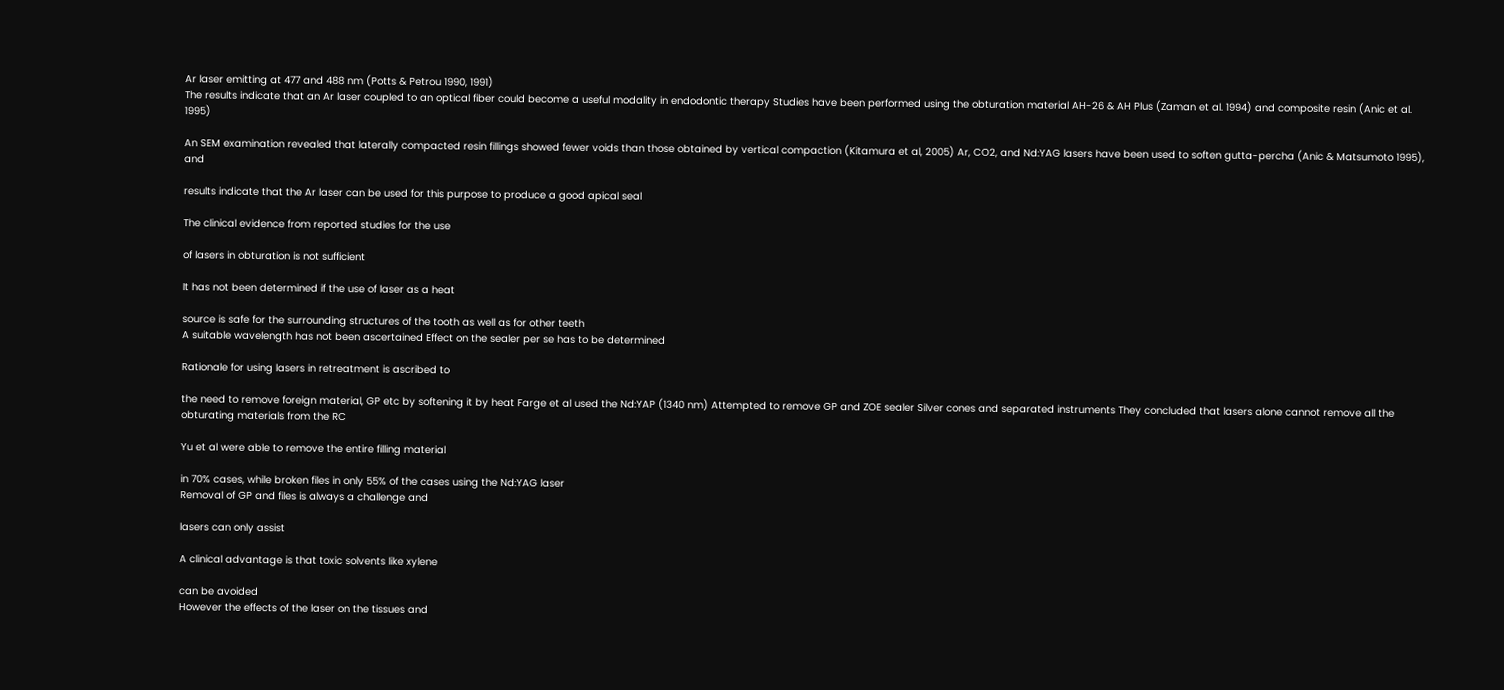Ar laser emitting at 477 and 488 nm (Potts & Petrou 1990, 1991)
The results indicate that an Ar laser coupled to an optical fiber could become a useful modality in endodontic therapy Studies have been performed using the obturation material AH-26 & AH Plus (Zaman et al. 1994) and composite resin (Anic et al. 1995)

An SEM examination revealed that laterally compacted resin fillings showed fewer voids than those obtained by vertical compaction (Kitamura et al, 2005) Ar, CO2, and Nd:YAG lasers have been used to soften gutta-percha (Anic & Matsumoto 1995), and

results indicate that the Ar laser can be used for this purpose to produce a good apical seal

The clinical evidence from reported studies for the use

of lasers in obturation is not sufficient

It has not been determined if the use of laser as a heat

source is safe for the surrounding structures of the tooth as well as for other teeth
A suitable wavelength has not been ascertained Effect on the sealer per se has to be determined

Rationale for using lasers in retreatment is ascribed to

the need to remove foreign material, GP etc by softening it by heat Farge et al used the Nd:YAP (1340 nm) Attempted to remove GP and ZOE sealer Silver cones and separated instruments They concluded that lasers alone cannot remove all the obturating materials from the RC

Yu et al were able to remove the entire filling material

in 70% cases, while broken files in only 55% of the cases using the Nd:YAG laser
Removal of GP and files is always a challenge and

lasers can only assist

A clinical advantage is that toxic solvents like xylene

can be avoided
However the effects of the laser on the tissues and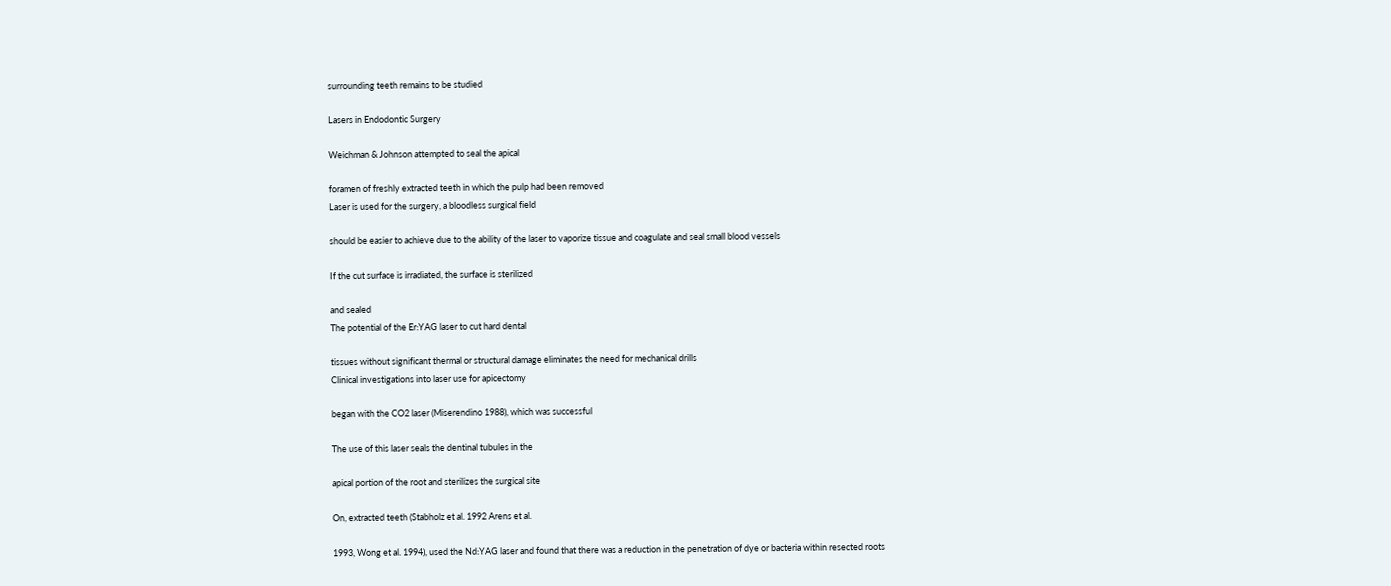surrounding teeth remains to be studied

Lasers in Endodontic Surgery

Weichman & Johnson attempted to seal the apical

foramen of freshly extracted teeth in which the pulp had been removed
Laser is used for the surgery, a bloodless surgical field

should be easier to achieve due to the ability of the laser to vaporize tissue and coagulate and seal small blood vessels

If the cut surface is irradiated, the surface is sterilized

and sealed
The potential of the Er:YAG laser to cut hard dental

tissues without significant thermal or structural damage eliminates the need for mechanical drills
Clinical investigations into laser use for apicectomy

began with the CO2 laser (Miserendino 1988), which was successful

The use of this laser seals the dentinal tubules in the

apical portion of the root and sterilizes the surgical site

On, extracted teeth (Stabholz et al. 1992 Arens et al.

1993, Wong et al. 1994), used the Nd:YAG laser and found that there was a reduction in the penetration of dye or bacteria within resected roots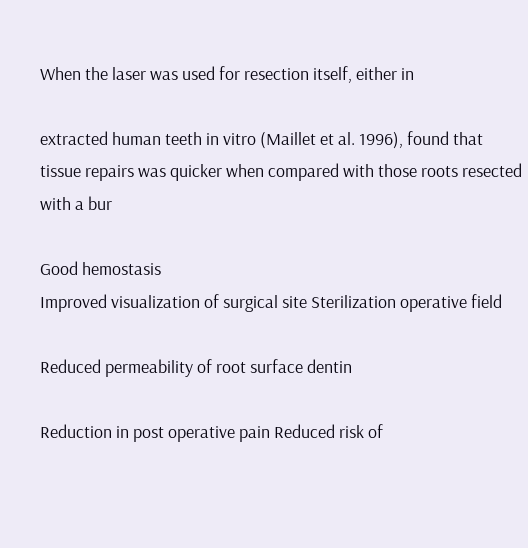When the laser was used for resection itself, either in

extracted human teeth in vitro (Maillet et al. 1996), found that tissue repairs was quicker when compared with those roots resected with a bur

Good hemostasis
Improved visualization of surgical site Sterilization operative field

Reduced permeability of root surface dentin

Reduction in post operative pain Reduced risk of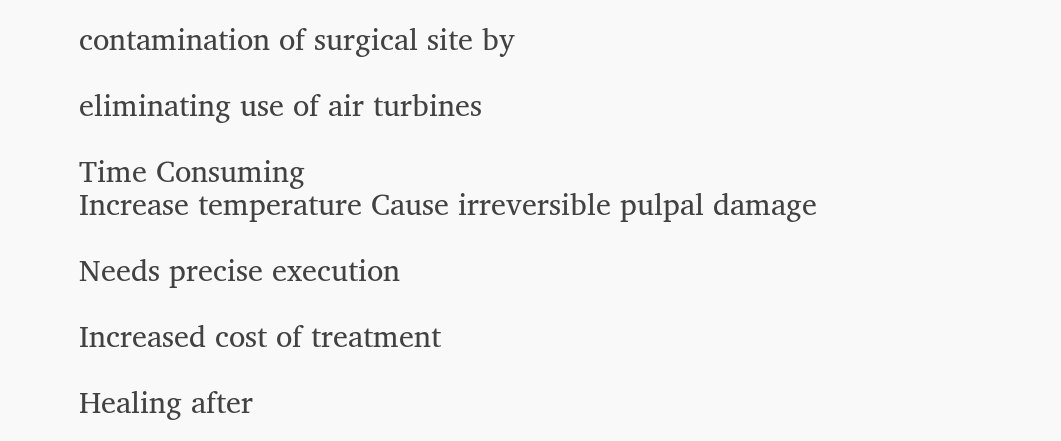contamination of surgical site by

eliminating use of air turbines

Time Consuming
Increase temperature Cause irreversible pulpal damage

Needs precise execution

Increased cost of treatment

Healing after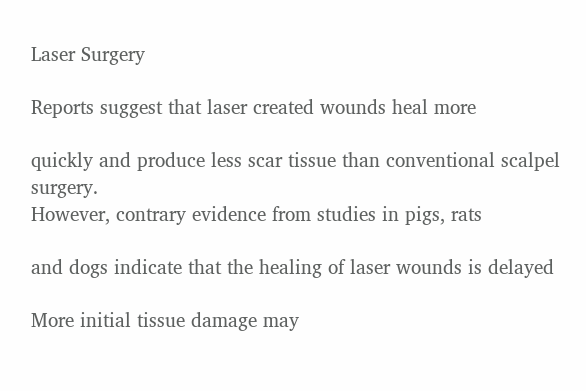Laser Surgery

Reports suggest that laser created wounds heal more

quickly and produce less scar tissue than conventional scalpel surgery.
However, contrary evidence from studies in pigs, rats

and dogs indicate that the healing of laser wounds is delayed

More initial tissue damage may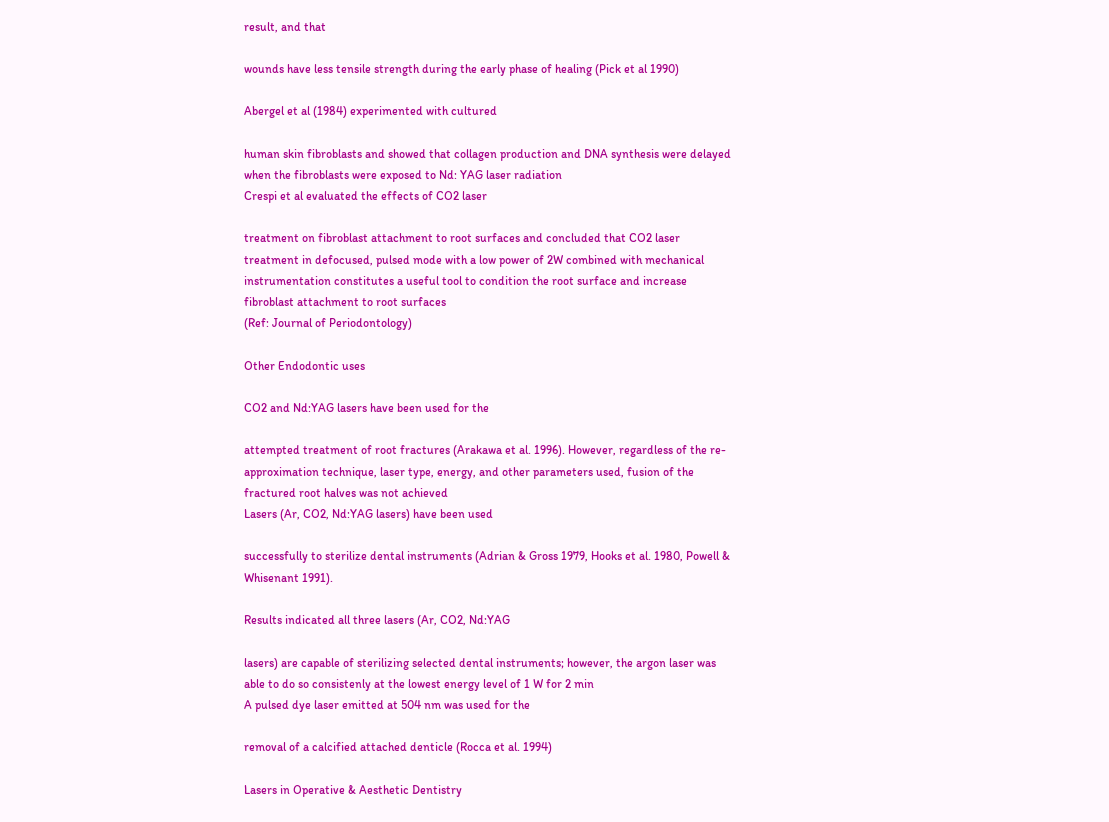result, and that

wounds have less tensile strength during the early phase of healing (Pick et al 1990)

Abergel et al (1984) experimented with cultured

human skin fibroblasts and showed that collagen production and DNA synthesis were delayed when the fibroblasts were exposed to Nd: YAG laser radiation
Crespi et al evaluated the effects of CO2 laser

treatment on fibroblast attachment to root surfaces and concluded that CO2 laser treatment in defocused, pulsed mode with a low power of 2W combined with mechanical instrumentation constitutes a useful tool to condition the root surface and increase fibroblast attachment to root surfaces
(Ref: Journal of Periodontology)

Other Endodontic uses

CO2 and Nd:YAG lasers have been used for the

attempted treatment of root fractures (Arakawa et al. 1996). However, regardless of the re-approximation technique, laser type, energy, and other parameters used, fusion of the fractured root halves was not achieved
Lasers (Ar, CO2, Nd:YAG lasers) have been used

successfully to sterilize dental instruments (Adrian & Gross 1979, Hooks et al. 1980, Powell & Whisenant 1991).

Results indicated all three lasers (Ar, CO2, Nd:YAG

lasers) are capable of sterilizing selected dental instruments; however, the argon laser was able to do so consistenly at the lowest energy level of 1 W for 2 min
A pulsed dye laser emitted at 504 nm was used for the

removal of a calcified attached denticle (Rocca et al. 1994)

Lasers in Operative & Aesthetic Dentistry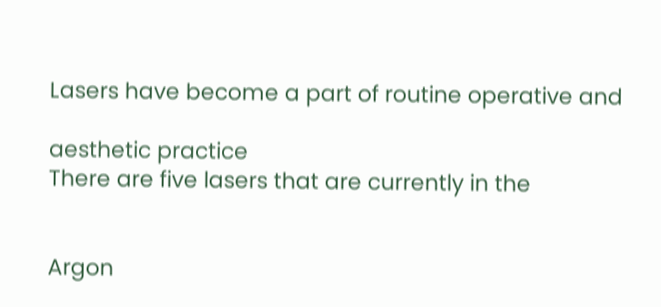Lasers have become a part of routine operative and

aesthetic practice
There are five lasers that are currently in the


Argon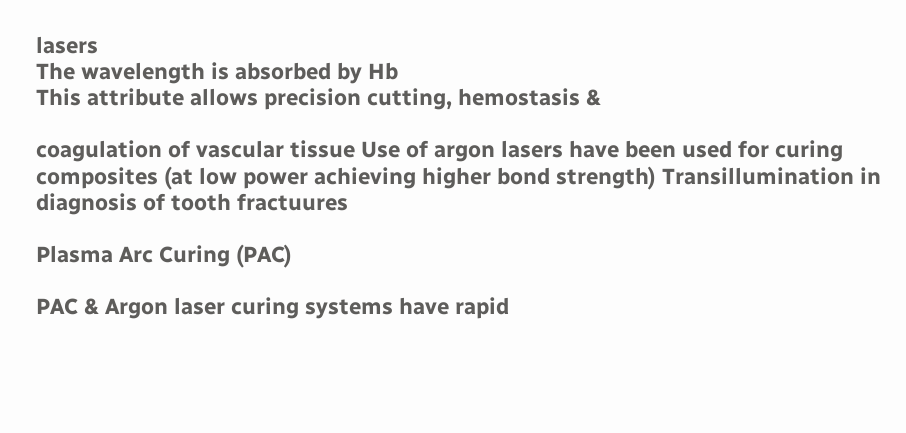lasers
The wavelength is absorbed by Hb
This attribute allows precision cutting, hemostasis &

coagulation of vascular tissue Use of argon lasers have been used for curing composites (at low power achieving higher bond strength) Transillumination in diagnosis of tooth fractuures

Plasma Arc Curing (PAC)

PAC & Argon laser curing systems have rapid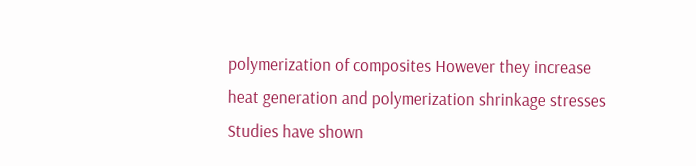polymerization of composites However they increase heat generation and polymerization shrinkage stresses Studies have shown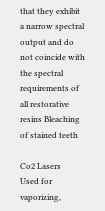that they exhibit a narrow spectral output and do not coincide with the spectral requirements of all restorative resins Bleaching of stained teeth

Co2 Lasers
Used for vaporizing,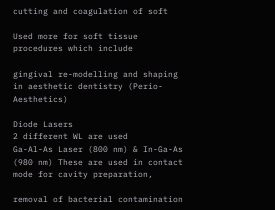cutting and coagulation of soft

Used more for soft tissue procedures which include

gingival re-modelling and shaping in aesthetic dentistry (Perio-Aesthetics)

Diode Lasers
2 different WL are used
Ga-Al-As Laser (800 nm) & In-Ga-As (980 nm) These are used in contact mode for cavity preparation,

removal of bacterial contamination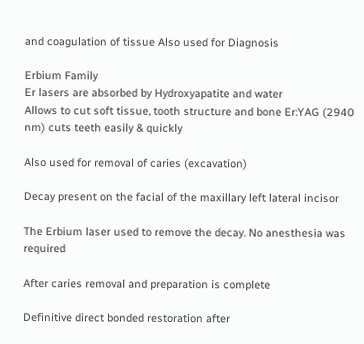and coagulation of tissue Also used for Diagnosis

Erbium Family
Er lasers are absorbed by Hydroxyapatite and water
Allows to cut soft tissue, tooth structure and bone Er:YAG (2940 nm) cuts teeth easily & quickly

Also used for removal of caries (excavation)

Decay present on the facial of the maxillary left lateral incisor

The Erbium laser used to remove the decay. No anesthesia was required

After caries removal and preparation is complete

Definitive direct bonded restoration after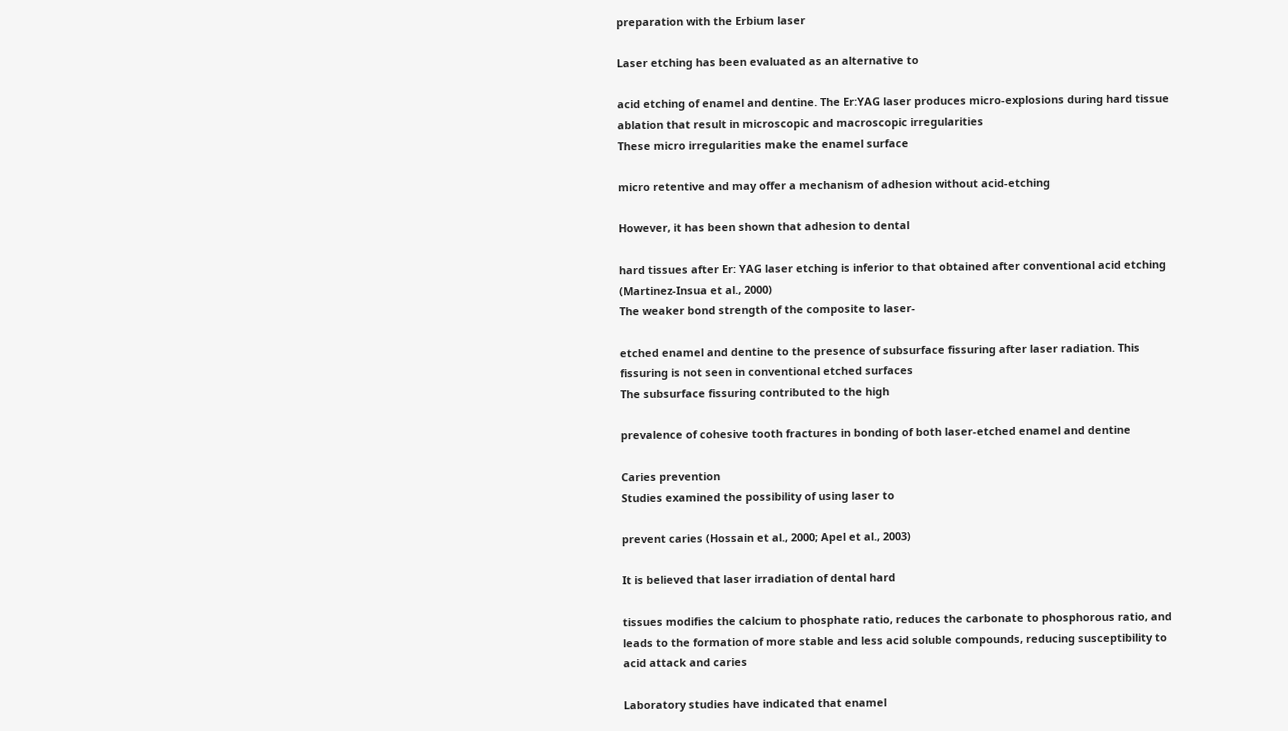preparation with the Erbium laser

Laser etching has been evaluated as an alternative to

acid etching of enamel and dentine. The Er:YAG laser produces micro-explosions during hard tissue ablation that result in microscopic and macroscopic irregularities
These micro irregularities make the enamel surface

micro retentive and may offer a mechanism of adhesion without acid-etching

However, it has been shown that adhesion to dental

hard tissues after Er: YAG laser etching is inferior to that obtained after conventional acid etching (Martinez-Insua et al., 2000)
The weaker bond strength of the composite to laser-

etched enamel and dentine to the presence of subsurface fissuring after laser radiation. This fissuring is not seen in conventional etched surfaces
The subsurface fissuring contributed to the high

prevalence of cohesive tooth fractures in bonding of both laser-etched enamel and dentine

Caries prevention
Studies examined the possibility of using laser to

prevent caries (Hossain et al., 2000; Apel et al., 2003)

It is believed that laser irradiation of dental hard

tissues modifies the calcium to phosphate ratio, reduces the carbonate to phosphorous ratio, and leads to the formation of more stable and less acid soluble compounds, reducing susceptibility to acid attack and caries

Laboratory studies have indicated that enamel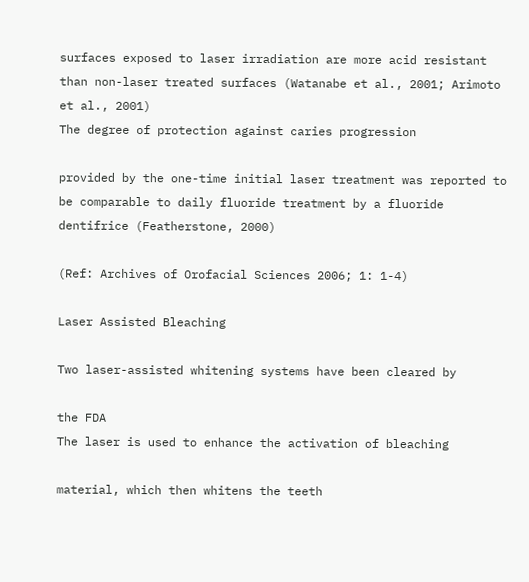surfaces exposed to laser irradiation are more acid resistant than non-laser treated surfaces (Watanabe et al., 2001; Arimoto et al., 2001)
The degree of protection against caries progression

provided by the one-time initial laser treatment was reported to be comparable to daily fluoride treatment by a fluoride dentifrice (Featherstone, 2000)

(Ref: Archives of Orofacial Sciences 2006; 1: 1-4)

Laser Assisted Bleaching

Two laser-assisted whitening systems have been cleared by

the FDA
The laser is used to enhance the activation of bleaching

material, which then whitens the teeth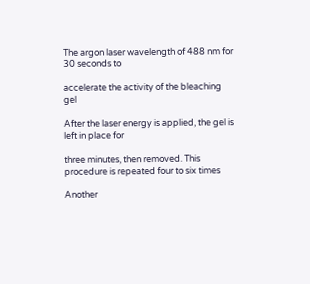The argon laser wavelength of 488 nm for 30 seconds to

accelerate the activity of the bleaching gel

After the laser energy is applied, the gel is left in place for

three minutes, then removed. This procedure is repeated four to six times

Another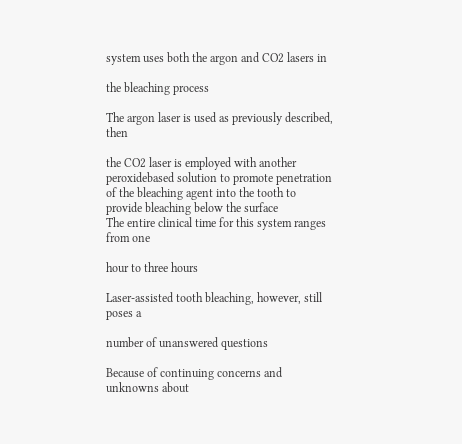system uses both the argon and CO2 lasers in

the bleaching process

The argon laser is used as previously described, then

the CO2 laser is employed with another peroxidebased solution to promote penetration of the bleaching agent into the tooth to provide bleaching below the surface
The entire clinical time for this system ranges from one

hour to three hours

Laser-assisted tooth bleaching, however, still poses a

number of unanswered questions

Because of continuing concerns and unknowns about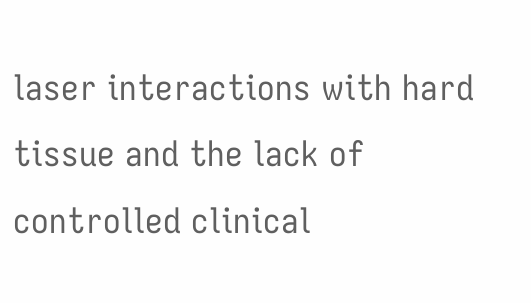laser interactions with hard tissue and the lack of controlled clinical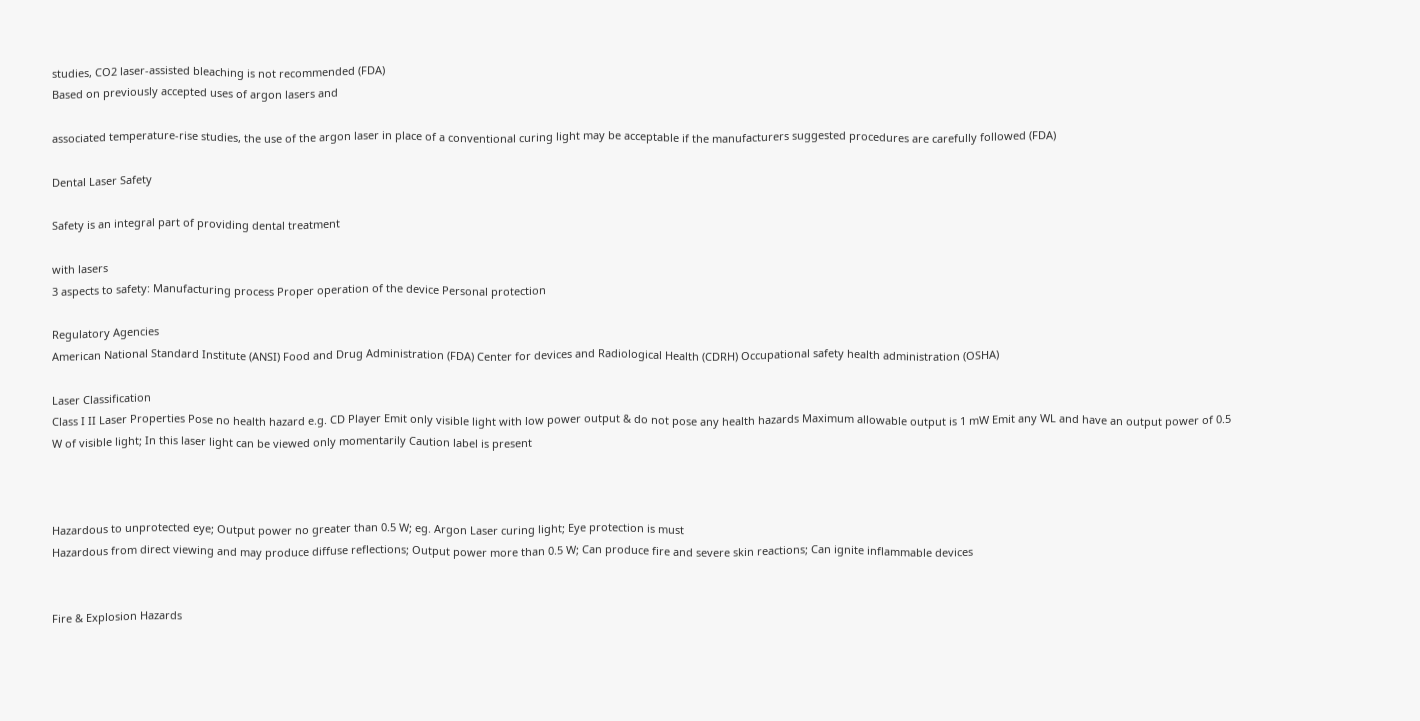studies, CO2 laser-assisted bleaching is not recommended (FDA)
Based on previously accepted uses of argon lasers and

associated temperature-rise studies, the use of the argon laser in place of a conventional curing light may be acceptable if the manufacturers suggested procedures are carefully followed (FDA)

Dental Laser Safety

Safety is an integral part of providing dental treatment

with lasers
3 aspects to safety: Manufacturing process Proper operation of the device Personal protection

Regulatory Agencies
American National Standard Institute (ANSI) Food and Drug Administration (FDA) Center for devices and Radiological Health (CDRH) Occupational safety health administration (OSHA)

Laser Classification
Class I II Laser Properties Pose no health hazard e.g. CD Player Emit only visible light with low power output & do not pose any health hazards Maximum allowable output is 1 mW Emit any WL and have an output power of 0.5 W of visible light; In this laser light can be viewed only momentarily Caution label is present



Hazardous to unprotected eye; Output power no greater than 0.5 W; eg. Argon Laser curing light; Eye protection is must
Hazardous from direct viewing and may produce diffuse reflections; Output power more than 0.5 W; Can produce fire and severe skin reactions; Can ignite inflammable devices


Fire & Explosion Hazards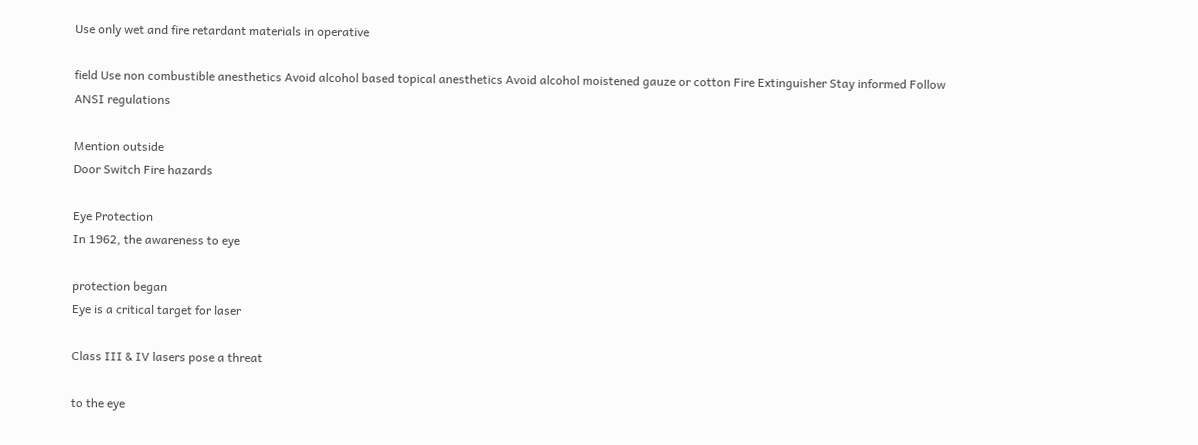Use only wet and fire retardant materials in operative

field Use non combustible anesthetics Avoid alcohol based topical anesthetics Avoid alcohol moistened gauze or cotton Fire Extinguisher Stay informed Follow ANSI regulations

Mention outside
Door Switch Fire hazards

Eye Protection
In 1962, the awareness to eye

protection began
Eye is a critical target for laser

Class III & IV lasers pose a threat

to the eye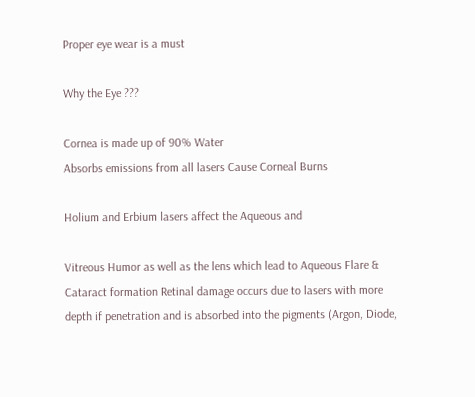Proper eye wear is a must

Why the Eye ???

Cornea is made up of 90% Water
Absorbs emissions from all lasers Cause Corneal Burns

Holium and Erbium lasers affect the Aqueous and

Vitreous Humor as well as the lens which lead to Aqueous Flare & Cataract formation Retinal damage occurs due to lasers with more depth if penetration and is absorbed into the pigments (Argon, Diode,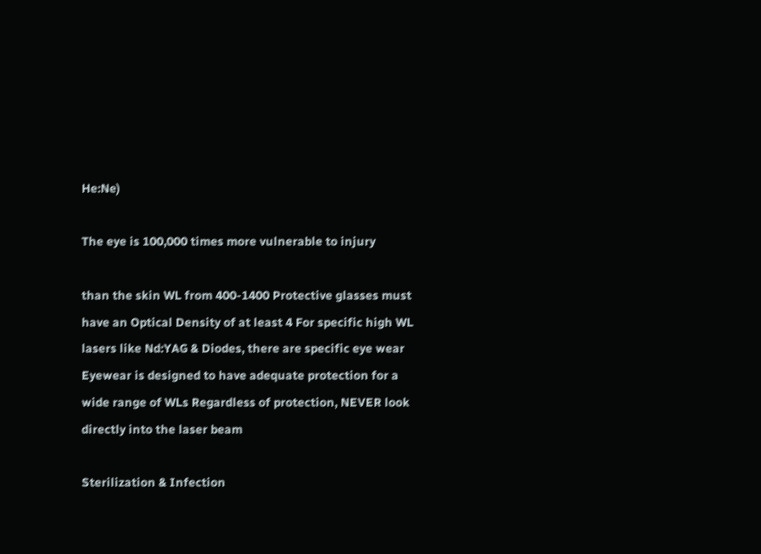He:Ne)

The eye is 100,000 times more vulnerable to injury

than the skin WL from 400-1400 Protective glasses must have an Optical Density of at least 4 For specific high WL lasers like Nd:YAG & Diodes, there are specific eye wear Eyewear is designed to have adequate protection for a wide range of WLs Regardless of protection, NEVER look directly into the laser beam

Sterilization & Infection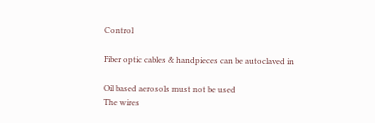Control

Fiber optic cables & handpieces can be autoclaved in

Oil based aerosols must not be used
The wires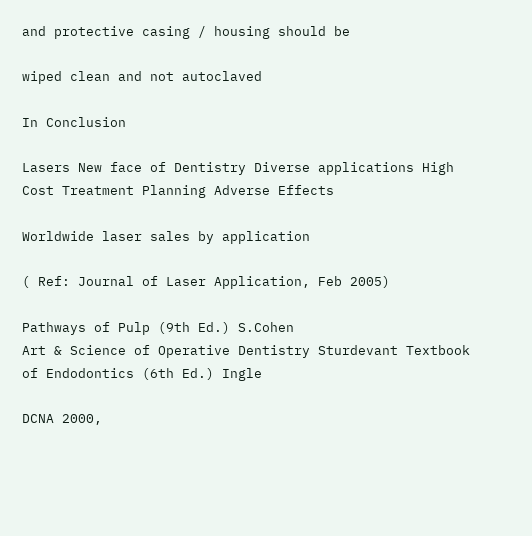and protective casing / housing should be

wiped clean and not autoclaved

In Conclusion

Lasers New face of Dentistry Diverse applications High Cost Treatment Planning Adverse Effects

Worldwide laser sales by application

( Ref: Journal of Laser Application, Feb 2005)

Pathways of Pulp (9th Ed.) S.Cohen
Art & Science of Operative Dentistry Sturdevant Textbook of Endodontics (6th Ed.) Ingle

DCNA 2000,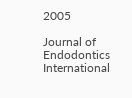2005

Journal of Endodontics International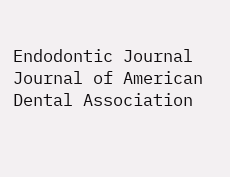Endodontic Journal Journal of American Dental Association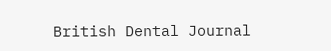British Dental Journal